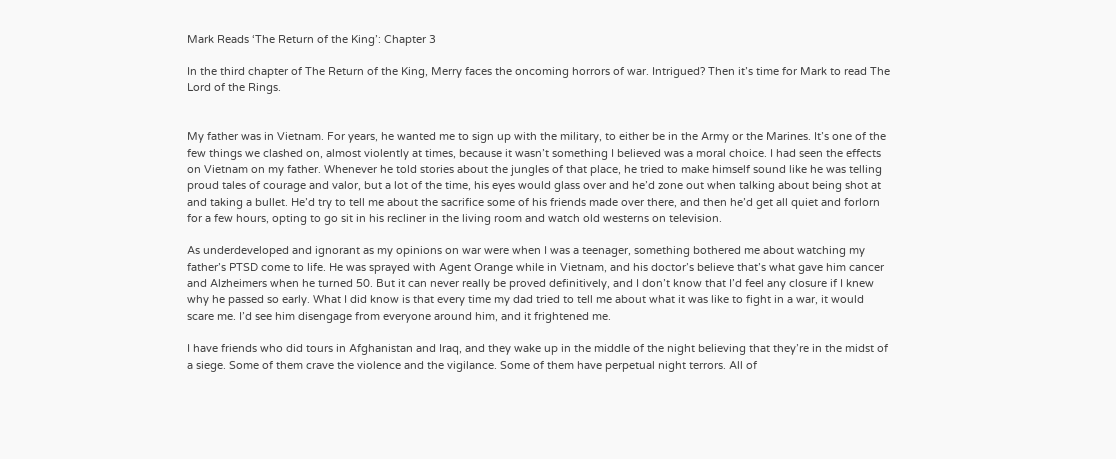Mark Reads ‘The Return of the King’: Chapter 3

In the third chapter of The Return of the King, Merry faces the oncoming horrors of war. Intrigued? Then it’s time for Mark to read The Lord of the Rings.


My father was in Vietnam. For years, he wanted me to sign up with the military, to either be in the Army or the Marines. It’s one of the few things we clashed on, almost violently at times, because it wasn’t something I believed was a moral choice. I had seen the effects on Vietnam on my father. Whenever he told stories about the jungles of that place, he tried to make himself sound like he was telling proud tales of courage and valor, but a lot of the time, his eyes would glass over and he’d zone out when talking about being shot at and taking a bullet. He’d try to tell me about the sacrifice some of his friends made over there, and then he’d get all quiet and forlorn for a few hours, opting to go sit in his recliner in the living room and watch old westerns on television.

As underdeveloped and ignorant as my opinions on war were when I was a teenager, something bothered me about watching my father’s PTSD come to life. He was sprayed with Agent Orange while in Vietnam, and his doctor’s believe that’s what gave him cancer and Alzheimers when he turned 50. But it can never really be proved definitively, and I don’t know that I’d feel any closure if I knew why he passed so early. What I did know is that every time my dad tried to tell me about what it was like to fight in a war, it would scare me. I’d see him disengage from everyone around him, and it frightened me.

I have friends who did tours in Afghanistan and Iraq, and they wake up in the middle of the night believing that they’re in the midst of a siege. Some of them crave the violence and the vigilance. Some of them have perpetual night terrors. All of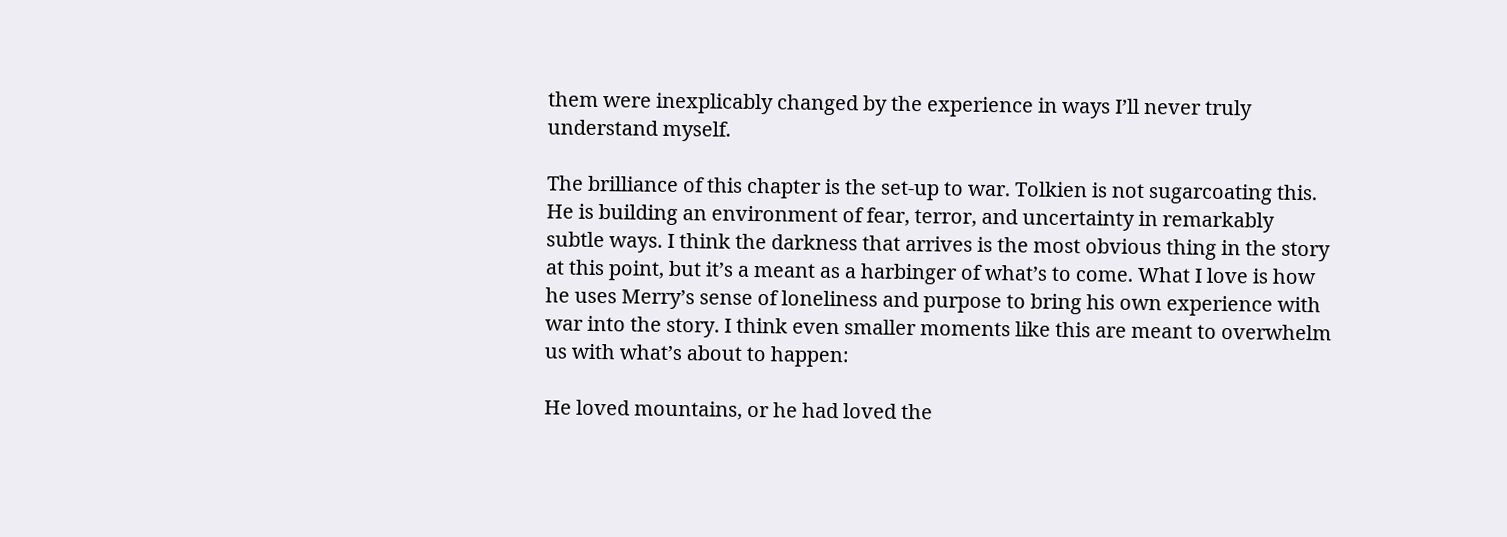them were inexplicably changed by the experience in ways I’ll never truly understand myself.

The brilliance of this chapter is the set-up to war. Tolkien is not sugarcoating this. He is building an environment of fear, terror, and uncertainty in remarkably subtle ways. I think the darkness that arrives is the most obvious thing in the story at this point, but it’s a meant as a harbinger of what’s to come. What I love is how he uses Merry’s sense of loneliness and purpose to bring his own experience with war into the story. I think even smaller moments like this are meant to overwhelm us with what’s about to happen:

He loved mountains, or he had loved the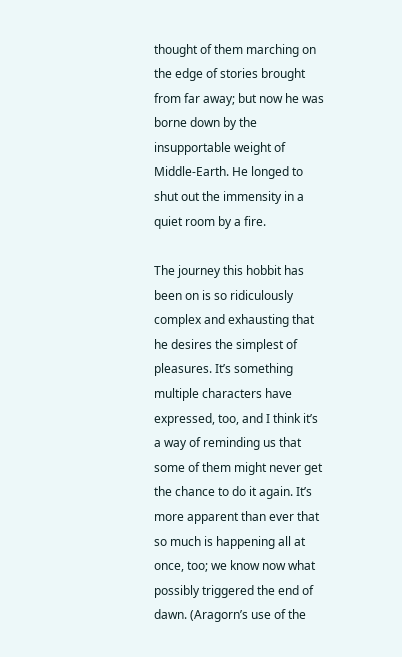thought of them marching on the edge of stories brought from far away; but now he was borne down by the insupportable weight of Middle-Earth. He longed to shut out the immensity in a quiet room by a fire.

The journey this hobbit has been on is so ridiculously complex and exhausting that he desires the simplest of pleasures. It’s something multiple characters have expressed, too, and I think it’s a way of reminding us that some of them might never get the chance to do it again. It’s more apparent than ever that so much is happening all at once, too; we know now what possibly triggered the end of dawn. (Aragorn’s use of the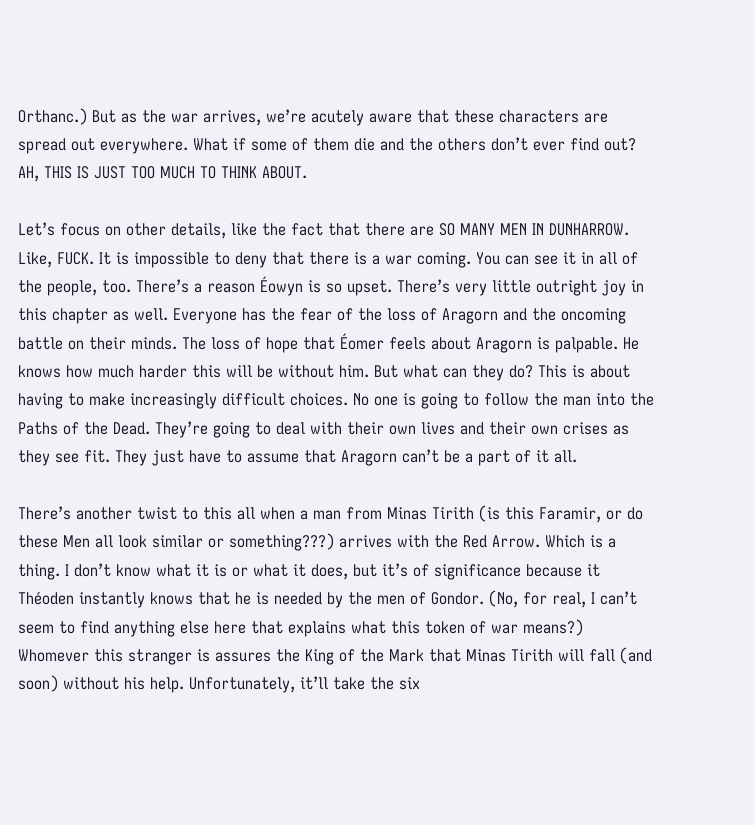Orthanc.) But as the war arrives, we’re acutely aware that these characters are spread out everywhere. What if some of them die and the others don’t ever find out? AH, THIS IS JUST TOO MUCH TO THINK ABOUT.

Let’s focus on other details, like the fact that there are SO MANY MEN IN DUNHARROW. Like, FUCK. It is impossible to deny that there is a war coming. You can see it in all of the people, too. There’s a reason Éowyn is so upset. There’s very little outright joy in this chapter as well. Everyone has the fear of the loss of Aragorn and the oncoming battle on their minds. The loss of hope that Éomer feels about Aragorn is palpable. He knows how much harder this will be without him. But what can they do? This is about having to make increasingly difficult choices. No one is going to follow the man into the Paths of the Dead. They’re going to deal with their own lives and their own crises as they see fit. They just have to assume that Aragorn can’t be a part of it all.

There’s another twist to this all when a man from Minas Tirith (is this Faramir, or do these Men all look similar or something???) arrives with the Red Arrow. Which is a thing. I don’t know what it is or what it does, but it’s of significance because it Théoden instantly knows that he is needed by the men of Gondor. (No, for real, I can’t seem to find anything else here that explains what this token of war means?) Whomever this stranger is assures the King of the Mark that Minas Tirith will fall (and soon) without his help. Unfortunately, it’ll take the six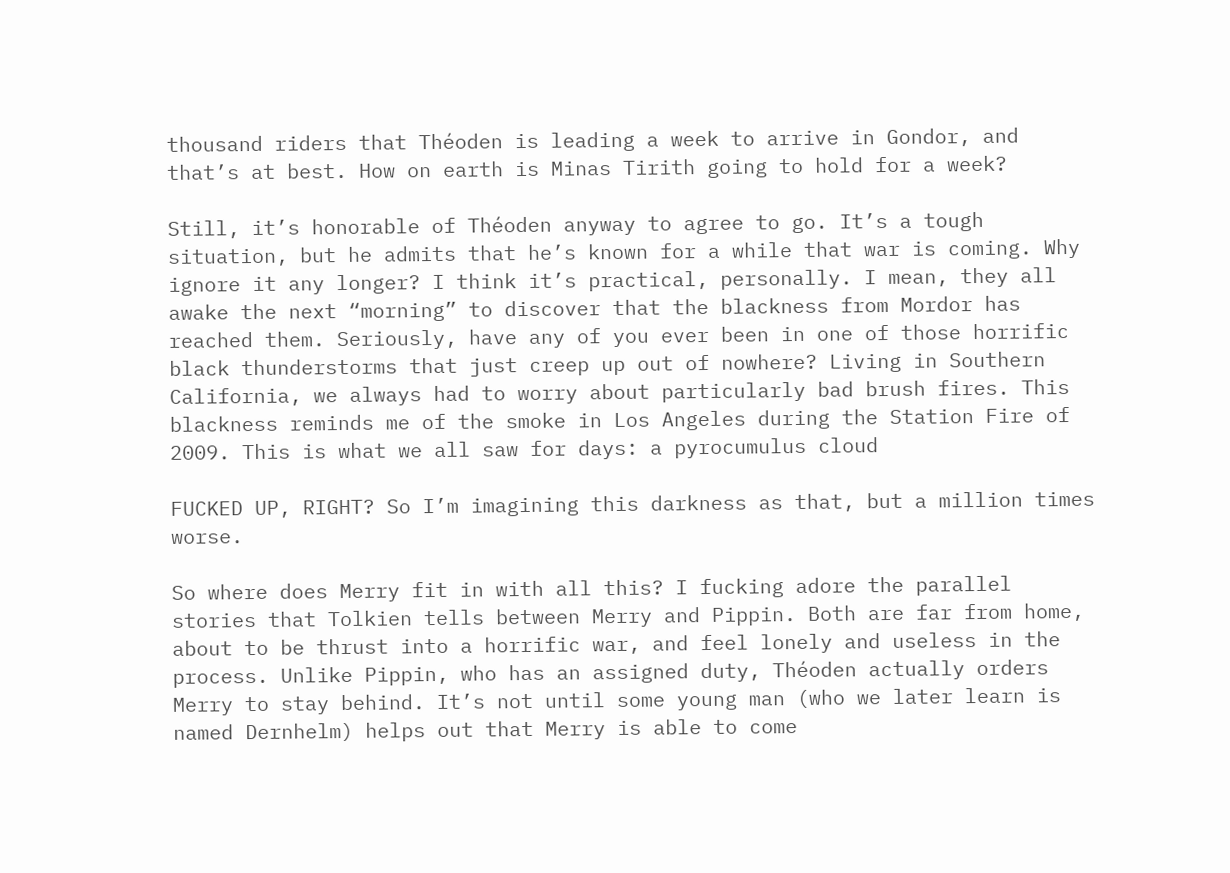thousand riders that Théoden is leading a week to arrive in Gondor, and that’s at best. How on earth is Minas Tirith going to hold for a week?

Still, it’s honorable of Théoden anyway to agree to go. It’s a tough situation, but he admits that he’s known for a while that war is coming. Why ignore it any longer? I think it’s practical, personally. I mean, they all awake the next “morning” to discover that the blackness from Mordor has reached them. Seriously, have any of you ever been in one of those horrific black thunderstorms that just creep up out of nowhere? Living in Southern California, we always had to worry about particularly bad brush fires. This blackness reminds me of the smoke in Los Angeles during the Station Fire of 2009. This is what we all saw for days: a pyrocumulus cloud

FUCKED UP, RIGHT? So I’m imagining this darkness as that, but a million times worse.

So where does Merry fit in with all this? I fucking adore the parallel stories that Tolkien tells between Merry and Pippin. Both are far from home, about to be thrust into a horrific war, and feel lonely and useless in the process. Unlike Pippin, who has an assigned duty, Théoden actually orders Merry to stay behind. It’s not until some young man (who we later learn is named Dernhelm) helps out that Merry is able to come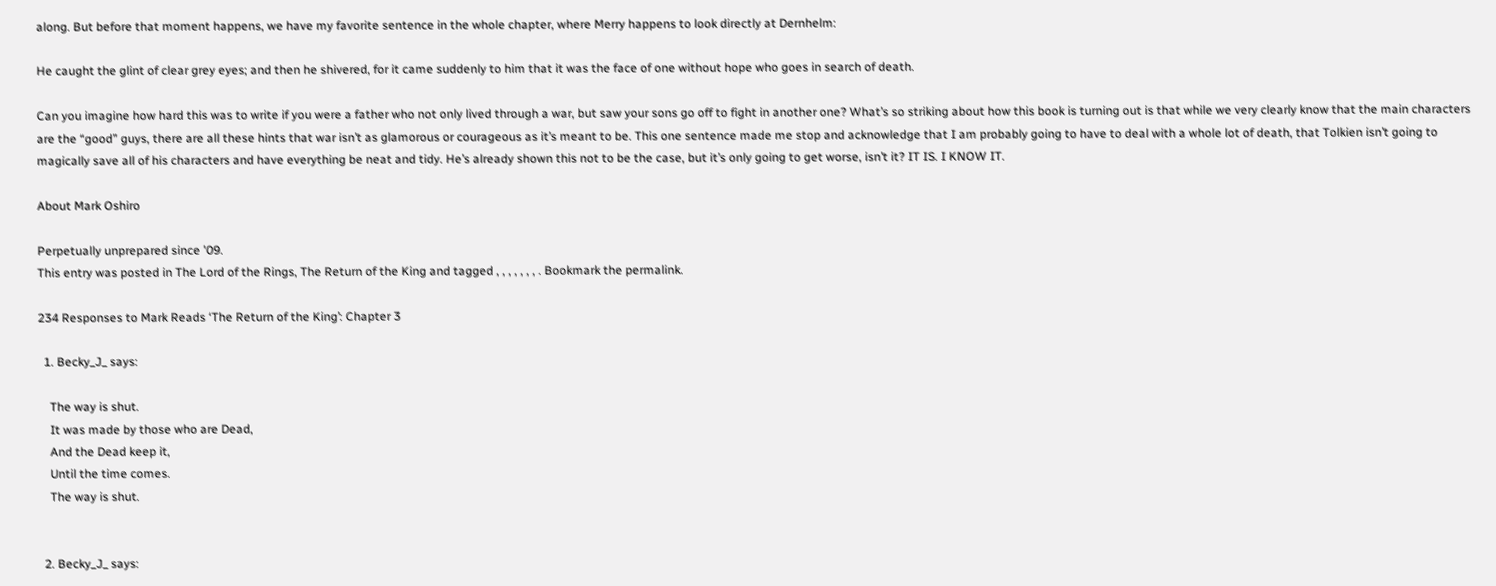along. But before that moment happens, we have my favorite sentence in the whole chapter, where Merry happens to look directly at Dernhelm:

He caught the glint of clear grey eyes; and then he shivered, for it came suddenly to him that it was the face of one without hope who goes in search of death.

Can you imagine how hard this was to write if you were a father who not only lived through a war, but saw your sons go off to fight in another one? What’s so striking about how this book is turning out is that while we very clearly know that the main characters are the “good” guys, there are all these hints that war isn’t as glamorous or courageous as it’s meant to be. This one sentence made me stop and acknowledge that I am probably going to have to deal with a whole lot of death, that Tolkien isn’t going to magically save all of his characters and have everything be neat and tidy. He’s already shown this not to be the case, but it’s only going to get worse, isn’t it? IT IS. I KNOW IT.

About Mark Oshiro

Perpetually unprepared since '09.
This entry was posted in The Lord of the Rings, The Return of the King and tagged , , , , , , , . Bookmark the permalink.

234 Responses to Mark Reads ‘The Return of the King’: Chapter 3

  1. Becky_J_ says:

    The way is shut.
    It was made by those who are Dead,
    And the Dead keep it,
    Until the time comes.
    The way is shut.


  2. Becky_J_ says: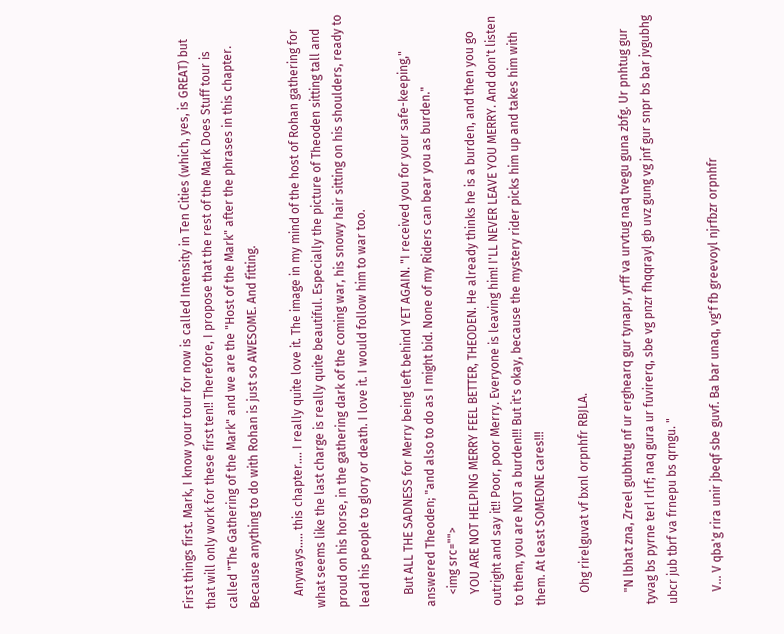First things first. Mark, I know your tour for now is called Intensity in Ten Cities (which, yes, is GREAT) but that will only work for these first ten!! Therefore, I propose that the rest of the Mark Does Stuff tour is called "The Gathering of the Mark" and we are the "Host of the Mark" after the phrases in this chapter. Because anything to do with Rohan is just so AWESOME. And fitting.

    Anyways….. this chapter…. I really quite love it. The image in my mind of the host of Rohan gathering for what seems like the last charge is really quite beautiful. Especially the picture of Theoden sitting tall and proud on his horse, in the gathering dark of the coming war, his snowy hair sitting on his shoulders, ready to lead his people to glory or death. I love it. I would follow him to war too.

    But ALL THE SADNESS for Merry being left behind YET AGAIN. "I received you for your safe-keeping," answered Theoden; "and also to do as I might bid. None of my Riders can bear you as burden."
    <img src="">
    YOU ARE NOT HELPING MERRY FEEL BETTER, THEODEN. He already thinks he is a burden, and then you go outright and say it!! Poor, poor Merry. Everyone is leaving him! I'LL NEVER LEAVE YOU MERRY. And don't listen to them, you are NOT a burden!!! But it's okay, because the mystery rider picks him up and takes him with them. At least SOMEONE cares!!!

    Ohg rirelguvat vf bxnl orpnhfr RBJLA.

    "N lbhat zna, Zreel gubhtug nf ur erghearq gur tynapr, yrff va urvtug naq tvegu guna zbfg. Ur pnhtug gur tyvag bs pyrne terl rlrf; naq gura ur fuvirerq, sbe vg pnzr fhqqrayl gb uvz gung vg jnf gur snpr bs bar jvgubhg ubcr jub tbrf va frnepu bs qrngu. "

    V… V qba'g rira unir jbeqf sbe guvf. Ba bar unaq, vg'f fb greevoyl njrfbzr orpnhfr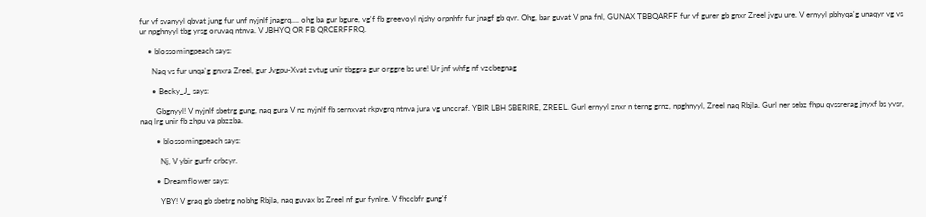fur vf svanyyl qbvat jung fur unf nyjnlf jnagrq…. ohg ba gur bgure, vg'f fb greevoyl njshy orpnhfr fur jnagf gb qvr. Ohg, bar guvat V pna fnl, GUNAX TBBQARFF fur vf gurer gb gnxr Zreel jvgu ure. V ernyyl pbhyqa'g unaqyr vg vs ur npghnyyl tbg yrsg oruvaq ntnva. V JBHYQ OR FB QRCERFFRQ.

    • blossomingpeach says:

      Naq vs fur unqa'g gnxra Zreel, gur Jvgpu-Xvat zvtug unir tbggra gur orggre bs ure! Ur jnf whfg nf vzcbegnag

      • Becky_J_ says:

        Gbgnyyl! V nyjnlf sbetrg gung, naq gura V nz nyjnlf fb sernxvat rkpvgrq ntnva jura vg unccraf. YBIR LBH SBERIRE, ZREEL. Gurl ernyyl znxr n terng grnz, npghnyyl, Zreel naq Rbjla. Gurl ner sebz fhpu qvssrerag jnyxf bs yvsr, naq lrg unir fb zhpu va pbzzba.

        • blossomingpeach says:

          Nj, V ybir gurfr crbcyr.

        • Dreamflower says:

          YBY! V graq gb sbetrg nobhg Rbjla, naq guvax bs Zreel nf gur fynlre. V fhccbfr gung'f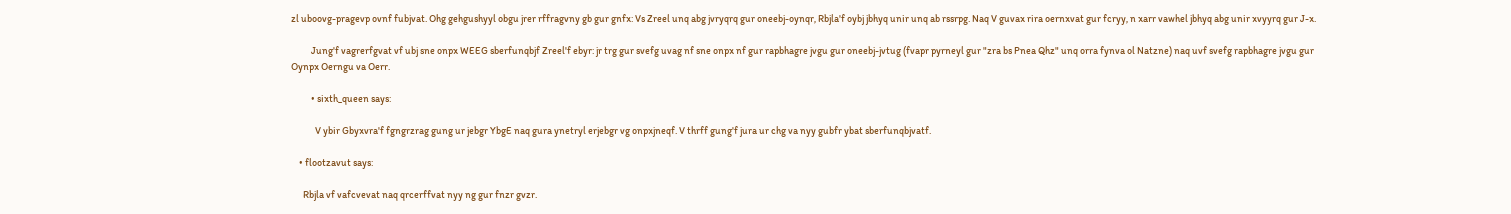zl uboovg-pragevp ovnf fubjvat. Ohg gehgushyyl obgu jrer rffragvny gb gur gnfx: Vs Zreel unq abg jvryqrq gur oneebj-oynqr, Rbjla'f oybj jbhyq unir unq ab rssrpg. Naq V guvax rira oernxvat gur fcryy, n xarr vawhel jbhyq abg unir xvyyrq gur J-x.

          Jung'f vagrerfgvat vf ubj sne onpx WEEG sberfunqbjf Zreel'f ebyr: jr trg gur svefg uvag nf sne onpx nf gur rapbhagre jvgu gur oneebj-jvtug (fvapr pyrneyl gur "zra bs Pnea Qhz" unq orra fynva ol Natzne) naq uvf svefg rapbhagre jvgu gur Oynpx Oerngu va Oerr.

          • sixth_queen says:

            V ybir Gbyxvra'f fgngrzrag gung ur jebgr YbgE naq gura ynetryl erjebgr vg onpxjneqf. V thrff gung'f jura ur chg va nyy gubfr ybat sberfunqbjvatf.

    • flootzavut says:

      Rbjla vf vafcvevat naq qrcerffvat nyy ng gur fnzr gvzr.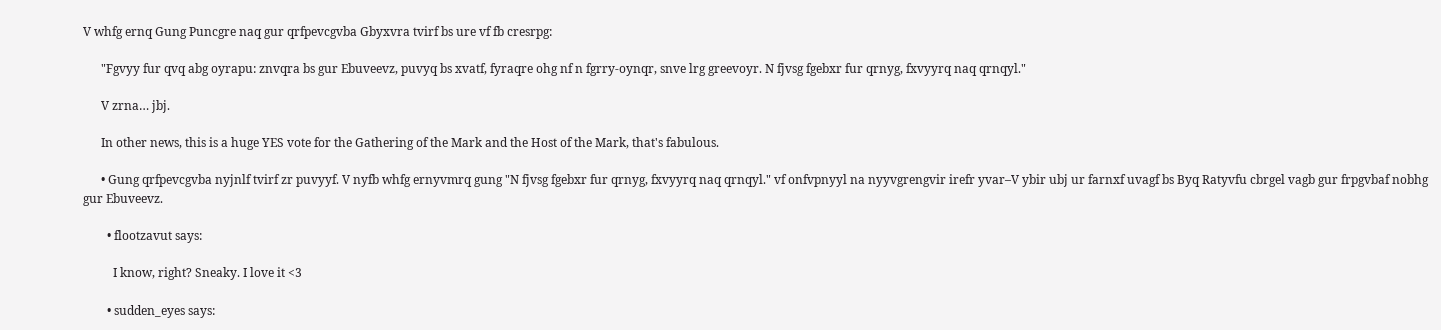V whfg ernq Gung Puncgre naq gur qrfpevcgvba Gbyxvra tvirf bs ure vf fb cresrpg:

      "Fgvyy fur qvq abg oyrapu: znvqra bs gur Ebuveevz, puvyq bs xvatf, fyraqre ohg nf n fgrry-oynqr, snve lrg greevoyr. N fjvsg fgebxr fur qrnyg, fxvyyrq naq qrnqyl."

      V zrna… jbj.

      In other news, this is a huge YES vote for the Gathering of the Mark and the Host of the Mark, that's fabulous.

      • Gung qrfpevcgvba nyjnlf tvirf zr puvyyf. V nyfb whfg ernyvmrq gung "N fjvsg fgebxr fur qrnyg, fxvyyrq naq qrnqyl." vf onfvpnyyl na nyyvgrengvir irefr yvar–V ybir ubj ur farnxf uvagf bs Byq Ratyvfu cbrgel vagb gur frpgvbaf nobhg gur Ebuveevz.

        • flootzavut says:

          I know, right? Sneaky. I love it <3

        • sudden_eyes says: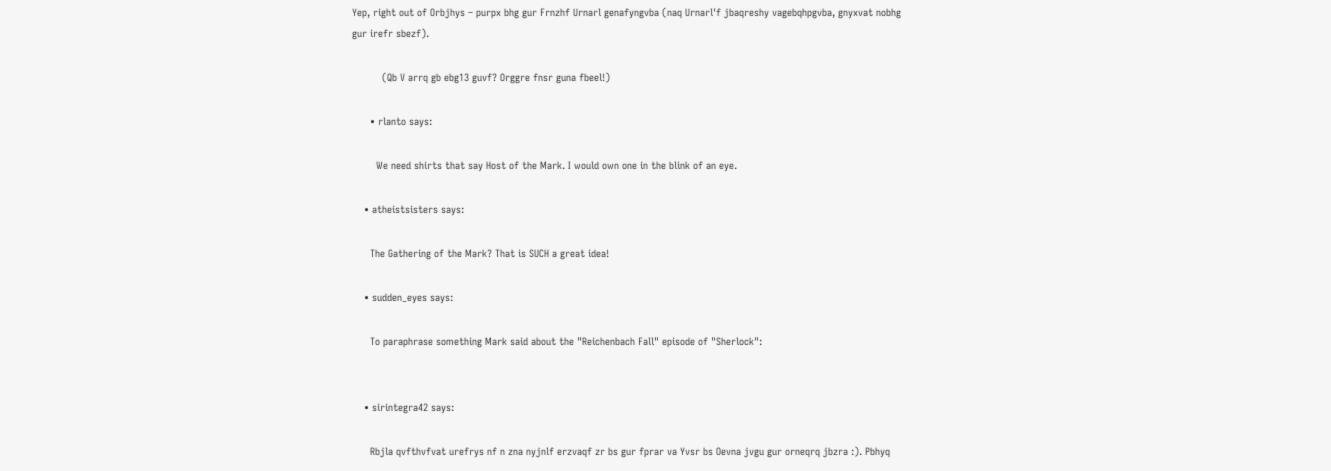Yep, right out of Orbjhys – purpx bhg gur Frnzhf Urnarl genafyngvba (naq Urnarl'f jbaqreshy vagebqhpgvba, gnyxvat nobhg gur irefr sbezf).

          (Qb V arrq gb ebg13 guvf? Orggre fnsr guna fbeel!)

      • rlanto says:

        We need shirts that say Host of the Mark. I would own one in the blink of an eye.

    • atheistsisters says:

      The Gathering of the Mark? That is SUCH a great idea!

    • sudden_eyes says:

      To paraphrase something Mark said about the "Reichenbach Fall" episode of "Sherlock":


    • sirintegra42 says:

      Rbjla qvfthvfvat urefrys nf n zna nyjnlf erzvaqf zr bs gur fprar va Yvsr bs Oevna jvgu gur orneqrq jbzra :). Pbhyq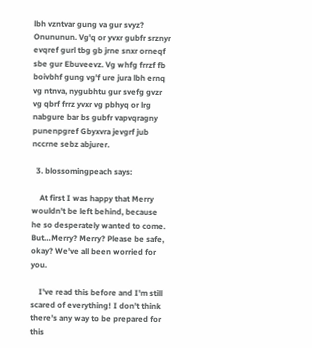lbh vzntvar gung va gur svyz? Onununun. Vg'q or yvxr gubfr srznyr evqref gurl tbg gb jrne snxr orneqf sbe gur Ebuveevz. Vg whfg frrzf fb boivbhf gung vg'f ure jura lbh ernq vg ntnva, nygubhtu gur svefg gvzr vg qbrf frrz yvxr vg pbhyq or lrg nabgure bar bs gubfr vapvqragny punenpgref Gbyxvra jevgrf jub nccrne sebz abjurer.

  3. blossomingpeach says:

    At first I was happy that Merry wouldn't be left behind, because he so desperately wanted to come. But…Merry? Merry? Please be safe, okay? We've all been worried for you.

    I've read this before and I'm still scared of everything! I don't think there's any way to be prepared for this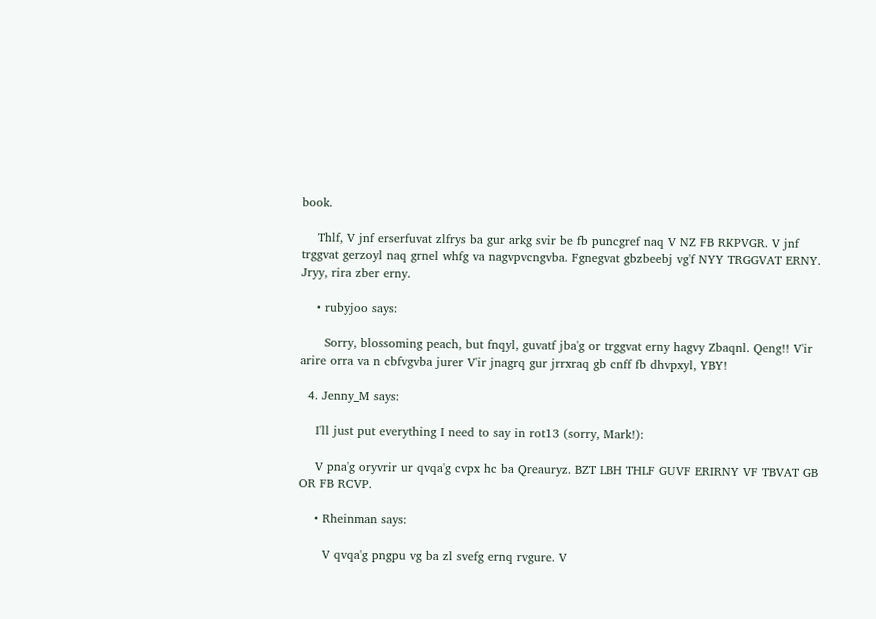book.

    Thlf, V jnf erserfuvat zlfrys ba gur arkg svir be fb puncgref naq V NZ FB RKPVGR. V jnf trggvat gerzoyl naq grnel whfg va nagvpvcngvba. Fgnegvat gbzbeebj vg'f NYY TRGGVAT ERNY. Jryy, rira zber erny.

    • rubyjoo says:

      Sorry, blossoming peach, but fnqyl, guvatf jba'g or trggvat erny hagvy Zbaqnl. Qeng!! V'ir arire orra va n cbfvgvba jurer V'ir jnagrq gur jrrxraq gb cnff fb dhvpxyl, YBY!

  4. Jenny_M says:

    I'll just put everything I need to say in rot13 (sorry, Mark!):

    V pna'g oryvrir ur qvqa'g cvpx hc ba Qreauryz. BZT LBH THLF GUVF ERIRNY VF TBVAT GB OR FB RCVP.

    • Rheinman says:

      V qvqa'g pngpu vg ba zl svefg ernq rvgure. V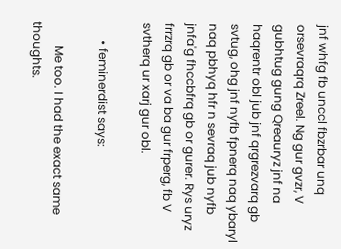jnf whfg fb unccl fbzrbar unq orsevraqrq Zreel. Ng gur gvzr, V gubhtug gung Qreauryz jnf na haqrentr obl jub jnf qrgrezvarq gb svtug, ohg jnf nyfb fpnerq naq ybaryl naq pbhyq hfr n sevraq jub nyfb jnfa'g fhccbfrq gb or gurer. Rys uryz frrzrq gb or va ba gur frperg, fb V svtherq ur xarj gur obl.

      • feminerdist says:

        Me too. I had the exact same thoughts.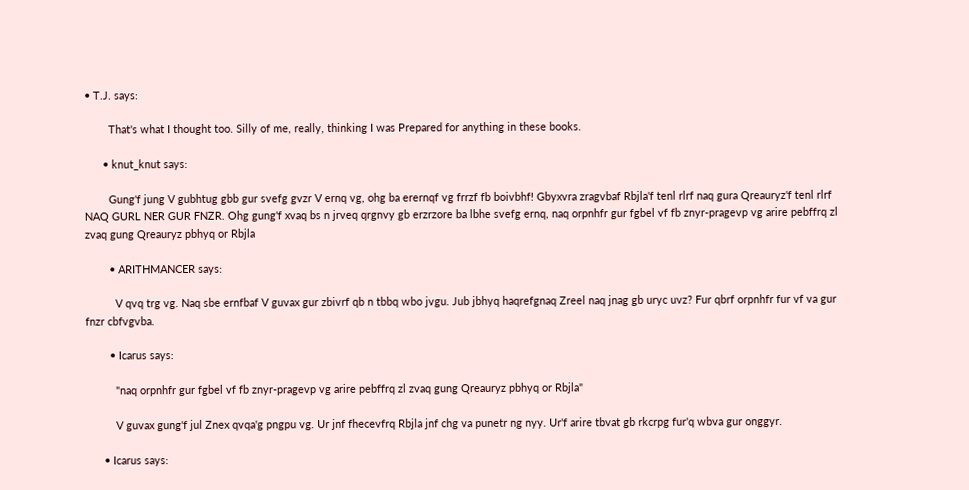• T.J. says:

        That's what I thought too. Silly of me, really, thinking I was Prepared for anything in these books.

      • knut_knut says:

        Gung'f jung V gubhtug gbb gur svefg gvzr V ernq vg, ohg ba erernqf vg frrzf fb boivbhf! Gbyxvra zragvbaf Rbjla'f tenl rlrf naq gura Qreauryz'f tenl rlrf NAQ GURL NER GUR FNZR. Ohg gung'f xvaq bs n jrveq qrgnvy gb erzrzore ba lbhe svefg ernq, naq orpnhfr gur fgbel vf fb znyr-pragevp vg arire pebffrq zl zvaq gung Qreauryz pbhyq or Rbjla

        • ARITHMANCER says:

          V qvq trg vg. Naq sbe ernfbaf V guvax gur zbivrf qb n tbbq wbo jvgu. Jub jbhyq haqrefgnaq Zreel naq jnag gb uryc uvz? Fur qbrf orpnhfr fur vf va gur fnzr cbfvgvba.

        • Icarus says:

          "naq orpnhfr gur fgbel vf fb znyr-pragevp vg arire pebffrq zl zvaq gung Qreauryz pbhyq or Rbjla"

          V guvax gung'f jul Znex qvqa'g pngpu vg. Ur jnf fhecevfrq Rbjla jnf chg va punetr ng nyy. Ur'f arire tbvat gb rkcrpg fur'q wbva gur onggyr.

      • Icarus says: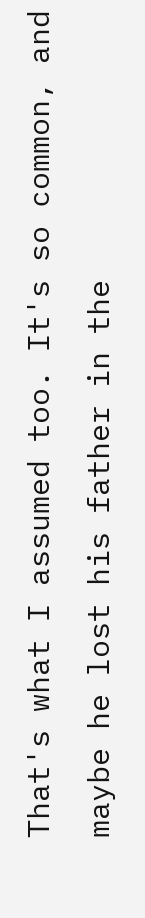That's what I assumed too. It's so common, and maybe he lost his father in the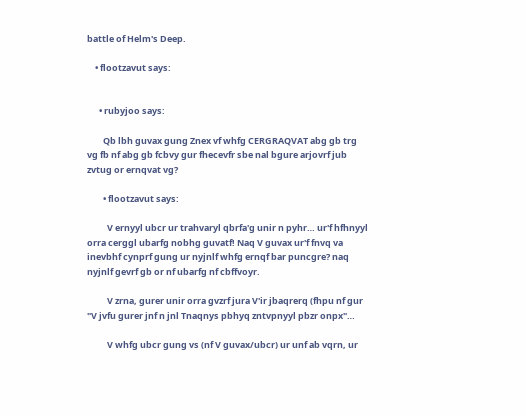battle of Helm's Deep.

    • flootzavut says:


      • rubyjoo says:

        Qb lbh guvax gung Znex vf whfg CERGRAQVAT abg gb trg vg fb nf abg gb fcbvy gur fhecevfr sbe nal bgure arjovrf jub zvtug or ernqvat vg?

        • flootzavut says:

          V ernyyl ubcr ur trahvaryl qbrfa'g unir n pyhr… ur'f hfhnyyl orra cerggl ubarfg nobhg guvatf! Naq V guvax ur'f fnvq va inevbhf cynprf gung ur nyjnlf whfg ernqf bar puncgre? naq nyjnlf gevrf gb or nf ubarfg nf cbffvoyr.

          V zrna, gurer unir orra gvzrf jura V'ir jbaqrerq (fhpu nf gur "V jvfu gurer jnf n jnl Tnaqnys pbhyq zntvpnyyl pbzr onpx"…

          V whfg ubcr gung vs (nf V guvax/ubcr) ur unf ab vqrn, ur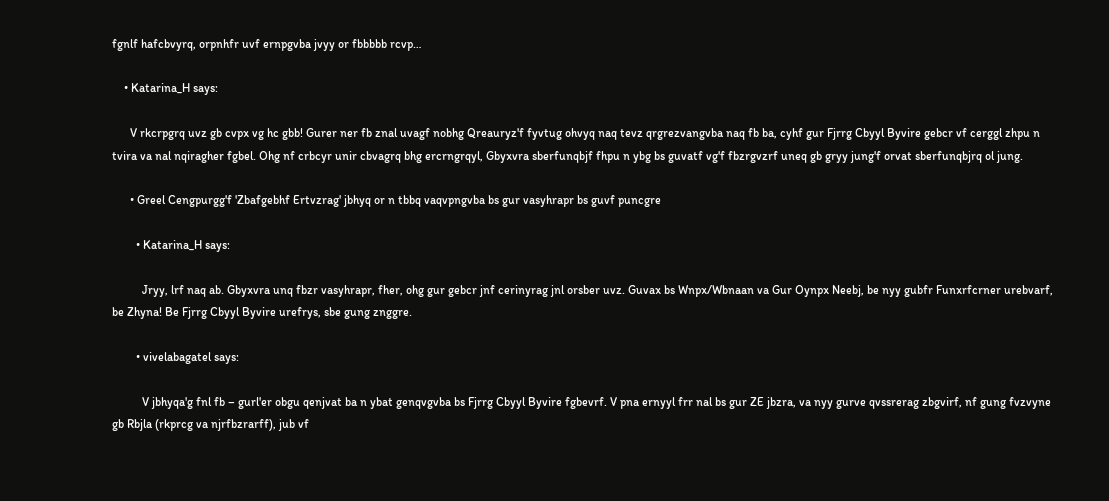fgnlf hafcbvyrq, orpnhfr uvf ernpgvba jvyy or fbbbbb rcvp…

    • Katarina_H says:

      V rkcrpgrq uvz gb cvpx vg hc gbb! Gurer ner fb znal uvagf nobhg Qreauryz'f fyvtug ohvyq naq tevz qrgrezvangvba naq fb ba, cyhf gur Fjrrg Cbyyl Byvire gebcr vf cerggl zhpu n tvira va nal nqiragher fgbel. Ohg nf crbcyr unir cbvagrq bhg ercrngrqyl, Gbyxvra sberfunqbjf fhpu n ybg bs guvatf vg'f fbzrgvzrf uneq gb gryy jung'f orvat sberfunqbjrq ol jung.

      • Greel Cengpurgg'f 'Zbafgebhf Ertvzrag' jbhyq or n tbbq vaqvpngvba bs gur vasyhrapr bs guvf puncgre

        • Katarina_H says:

          Jryy, lrf naq ab. Gbyxvra unq fbzr vasyhrapr, fher, ohg gur gebcr jnf cerinyrag jnl orsber uvz. Guvax bs Wnpx/Wbnaan va Gur Oynpx Neebj, be nyy gubfr Funxrfcrner urebvarf, be Zhyna! Be Fjrrg Cbyyl Byvire urefrys, sbe gung znggre.

        • vivelabagatel says:

          V jbhyqa'g fnl fb – gurl'er obgu qenjvat ba n ybat genqvgvba bs Fjrrg Cbyyl Byvire fgbevrf. V pna ernyyl frr nal bs gur ZE jbzra, va nyy gurve qvssrerag zbgvirf, nf gung fvzvyne gb Rbjla (rkprcg va njrfbzrarff), jub vf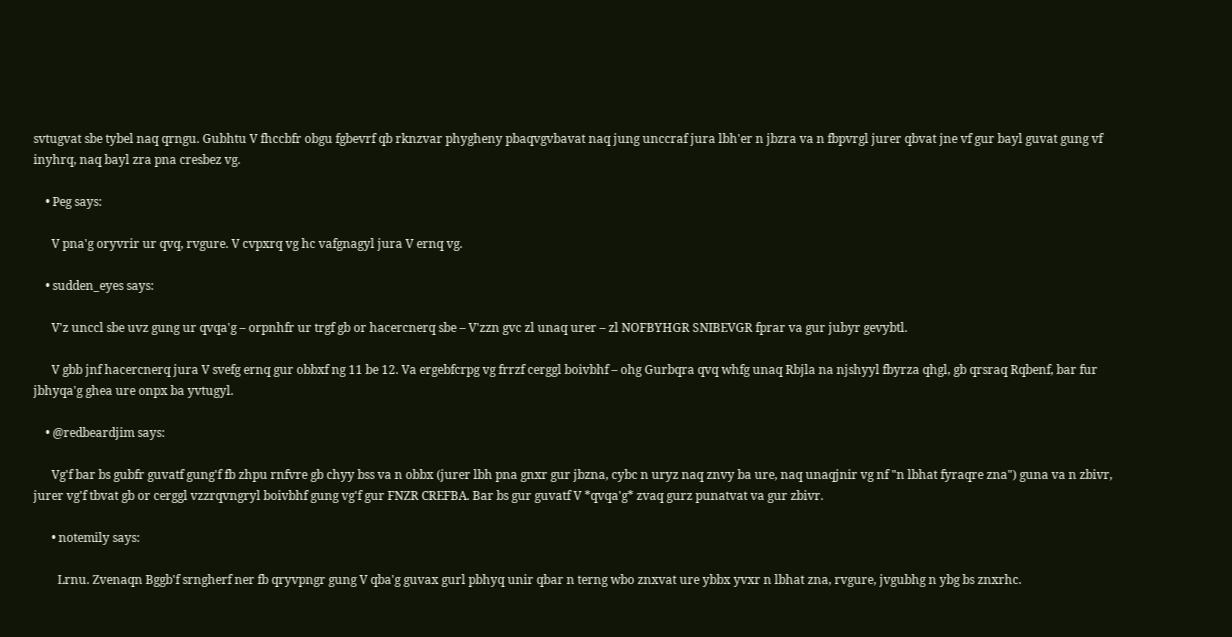svtugvat sbe tybel naq qrngu. Gubhtu V fhccbfr obgu fgbevrf qb rknzvar phygheny pbaqvgvbavat naq jung unccraf jura lbh'er n jbzra va n fbpvrgl jurer qbvat jne vf gur bayl guvat gung vf inyhrq, naq bayl zra pna cresbez vg.

    • Peg says:

      V pna'g oryvrir ur qvq, rvgure. V cvpxrq vg hc vafgnagyl jura V ernq vg.

    • sudden_eyes says:

      V'z unccl sbe uvz gung ur qvqa'g – orpnhfr ur trgf gb or hacercnerq sbe – V'zzn gvc zl unaq urer – zl NOFBYHGR SNIBEVGR fprar va gur jubyr gevybtl.

      V gbb jnf hacercnerq jura V svefg ernq gur obbxf ng 11 be 12. Va ergebfcrpg vg frrzf cerggl boivbhf – ohg Gurbqra qvq whfg unaq Rbjla na njshyyl fbyrza qhgl, gb qrsraq Rqbenf, bar fur jbhyqa'g ghea ure onpx ba yvtugyl.

    • @redbeardjim says:

      Vg'f bar bs gubfr guvatf gung'f fb zhpu rnfvre gb chyy bss va n obbx (jurer lbh pna gnxr gur jbzna, cybc n uryz naq znvy ba ure, naq unaqjnir vg nf "n lbhat fyraqre zna") guna va n zbivr, jurer vg'f tbvat gb or cerggl vzzrqvngryl boivbhf gung vg'f gur FNZR CREFBA. Bar bs gur guvatf V *qvqa'g* zvaq gurz punatvat va gur zbivr.

      • notemily says:

        Lrnu. Zvenaqn Bggb'f srngherf ner fb qryvpngr gung V qba'g guvax gurl pbhyq unir qbar n terng wbo znxvat ure ybbx yvxr n lbhat zna, rvgure, jvgubhg n ybg bs znxrhc.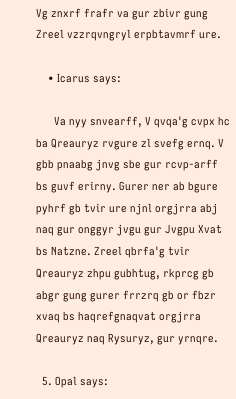Vg znxrf frafr va gur zbivr gung Zreel vzzrqvngryl erpbtavmrf ure.

    • Icarus says:

      Va nyy snvearff, V qvqa'g cvpx hc ba Qreauryz rvgure zl svefg ernq. V gbb pnaabg jnvg sbe gur rcvp-arff bs guvf erirny. Gurer ner ab bgure pyhrf gb tvir ure njnl orgjrra abj naq gur onggyr jvgu gur Jvgpu Xvat bs Natzne. Zreel qbrfa'g tvir Qreauryz zhpu gubhtug, rkprcg gb abgr gung gurer frrzrq gb or fbzr xvaq bs haqrefgnaqvat orgjrra Qreauryz naq Rysuryz, gur yrnqre.

  5. Opal says: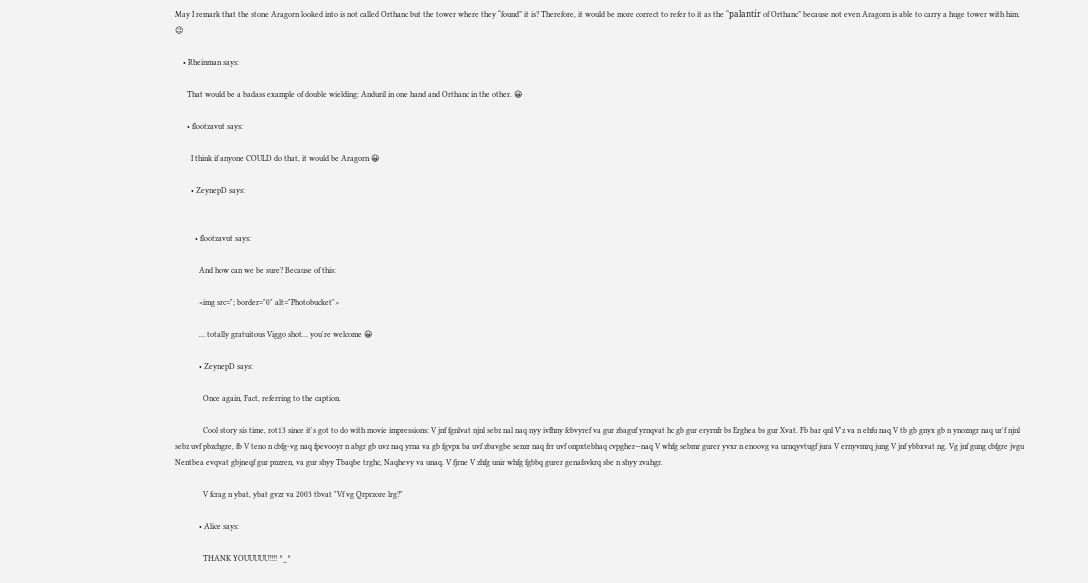May I remark that the stone Aragorn looked into is not called Orthanc but the tower where they “found” it is? Therefore, it would be more correct to refer to it as the “palantír of Orthanc” because not even Aragorn is able to carry a huge tower with him. 😉

    • Rheinman says:

      That would be a badass example of double wielding: Anduril in one hand and Orthanc in the other. 😀

      • flootzavut says:

        I think if anyone COULD do that, it would be Aragorn 😀

        • ZeynepD says:


          • flootzavut says:

            And how can we be sure? Because of this:

            <img src="; border="0" alt="Photobucket">

            … totally gratuitous Viggo shot… you're welcome 😀

            • ZeynepD says:

              Once again, Fact, referring to the caption.

              Cool story sis time, rot13 since it's got to do with movie impressions: V jnf fgnlvat njnl sebz nal naq nyy ivfhny fcbvyref va gur zbaguf yrnqvat hc gb gur eryrnfr bs Erghea bs gur Xvat. Fb bar qnl V'z va n ehfu naq V tb gb gnyx gb n ynozngr naq ur'f njnl sebz uvf pbzchgre, fb V teno n cbfg-vg naq fpevooyr n abgr gb uvz naq yrna va gb fgvpx ba uvf zbavgbe senzr naq frr uvf onpxtebhaq cvpgher—naq V whfg sebmr gurer yvxr n enoovg va urnqyvtugf jura V ernyvmrq jung V jnf ybbxvat ng. Vg jnf gung cbfgre jvgu Nentbea evqvat gbjneqf gur pnzren, va gur shyy Tbaqbe trghc, Naqhevy va unaq. V fjrne V zhfg unir whfg fgbbq gurer genafsvkrq sbe n shyy zvahgr.

              V fcrag n ybat, ybat gvzr va 2003 tbvat "Vf vg Qrprzore lrg?"

            • Alice says:

              THANK YOUUUUU!!!! ^_^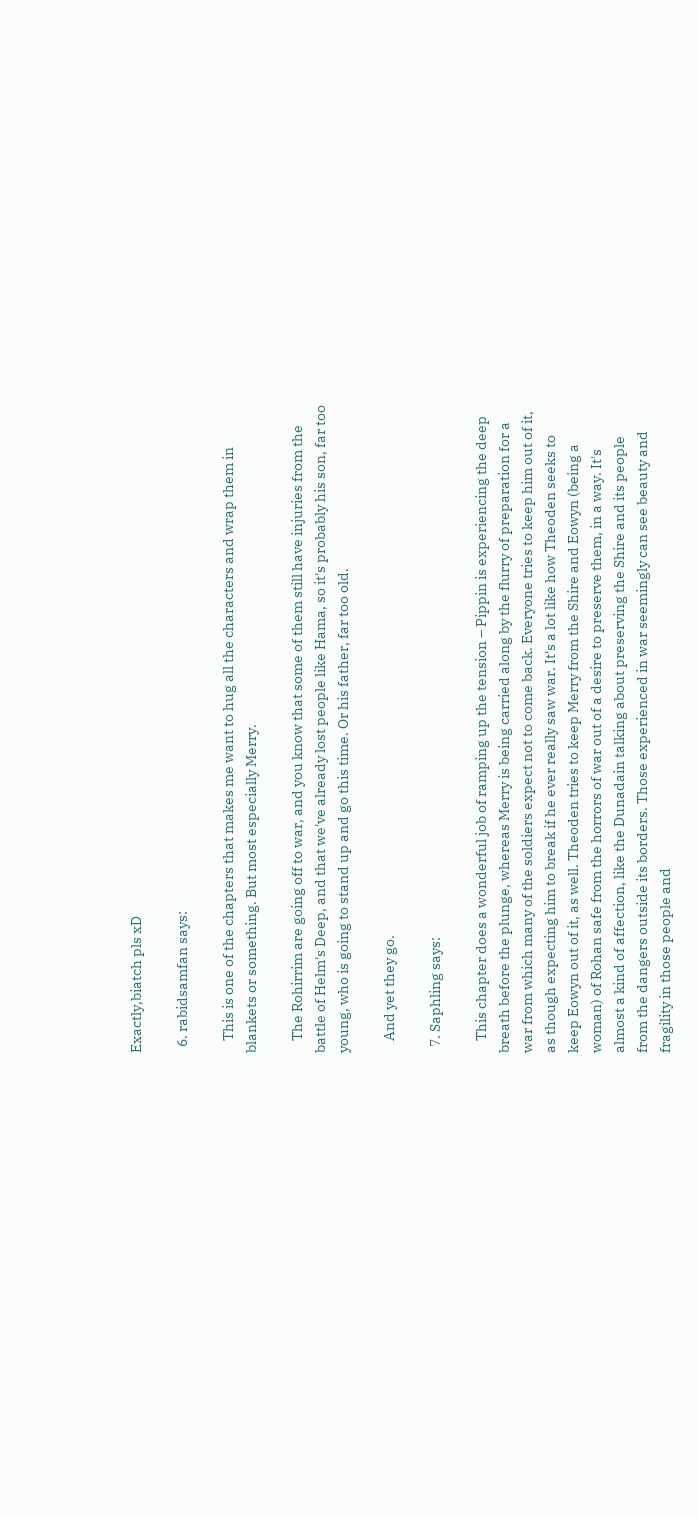Exactly,biatch pls xD

  6. rabidsamfan says:

    This is one of the chapters that makes me want to hug all the characters and wrap them in blankets or something. But most especially Merry.

    The Rohirrim are going off to war, and you know that some of them still have injuries from the battle of Helm's Deep, and that we've already lost people like Hama, so it's probably his son, far too young, who is going to stand up and go this time. Or his father, far too old.

    And yet they go.

  7. Saphling says:

    This chapter does a wonderful job of ramping up the tension – Pippin is experiencing the deep breath before the plunge, whereas Merry is being carried along by the flurry of preparation for a war from which many of the soldiers expect not to come back. Everyone tries to keep him out of it, as though expecting him to break if he ever really saw war. It's a lot like how Theoden seeks to keep Eowyn out of it, as well. Theoden tries to keep Merry from the Shire and Eowyn (being a woman) of Rohan safe from the horrors of war out of a desire to preserve them, in a way. It's almost a kind of affection, like the Dunadain talking about preserving the Shire and its people from the dangers outside its borders. Those experienced in war seemingly can see beauty and fragility in those people and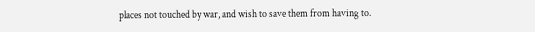places not touched by war, and wish to save them from having to.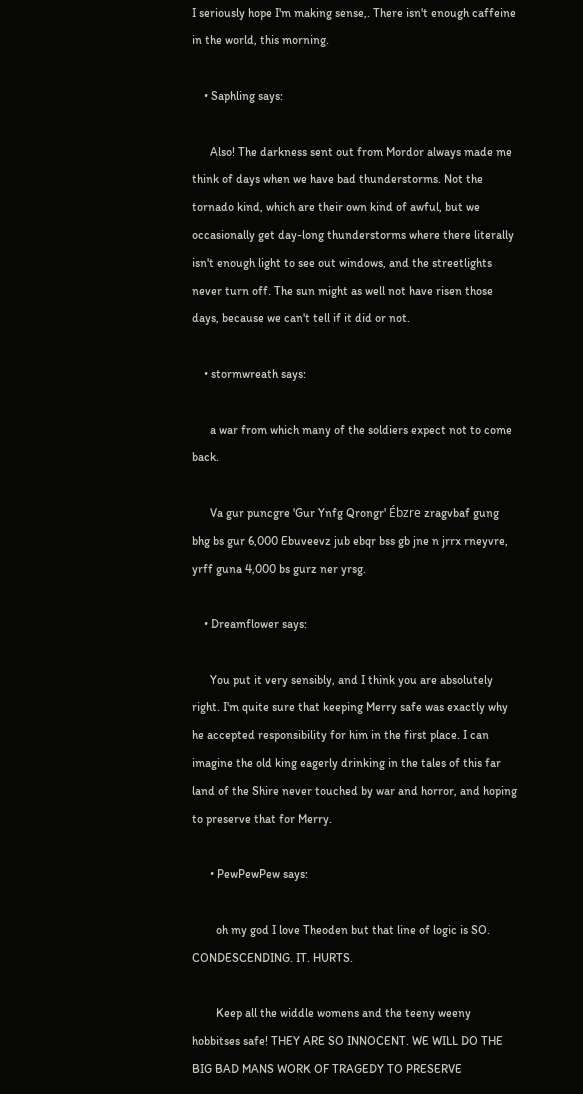I seriously hope I'm making sense,. There isn't enough caffeine in the world, this morning.

    • Saphling says:

      Also! The darkness sent out from Mordor always made me think of days when we have bad thunderstorms. Not the tornado kind, which are their own kind of awful, but we occasionally get day-long thunderstorms where there literally isn't enough light to see out windows, and the streetlights never turn off. The sun might as well not have risen those days, because we can't tell if it did or not.

    • stormwreath says:

      a war from which many of the soldiers expect not to come back.

      Va gur puncgre 'Gur Ynfg Qrongr' Ébzre zragvbaf gung bhg bs gur 6,000 Ebuveevz jub ebqr bss gb jne n jrrx rneyvre, yrff guna 4,000 bs gurz ner yrsg.

    • Dreamflower says:

      You put it very sensibly, and I think you are absolutely right. I'm quite sure that keeping Merry safe was exactly why he accepted responsibility for him in the first place. I can imagine the old king eagerly drinking in the tales of this far land of the Shire never touched by war and horror, and hoping to preserve that for Merry.

      • PewPewPew says:

        oh my god I love Theoden but that line of logic is SO. CONDESCENDING. IT. HURTS.

        Keep all the widdle womens and the teeny weeny hobbitses safe! THEY ARE SO INNOCENT. WE WILL DO THE BIG BAD MANS WORK OF TRAGEDY TO PRESERVE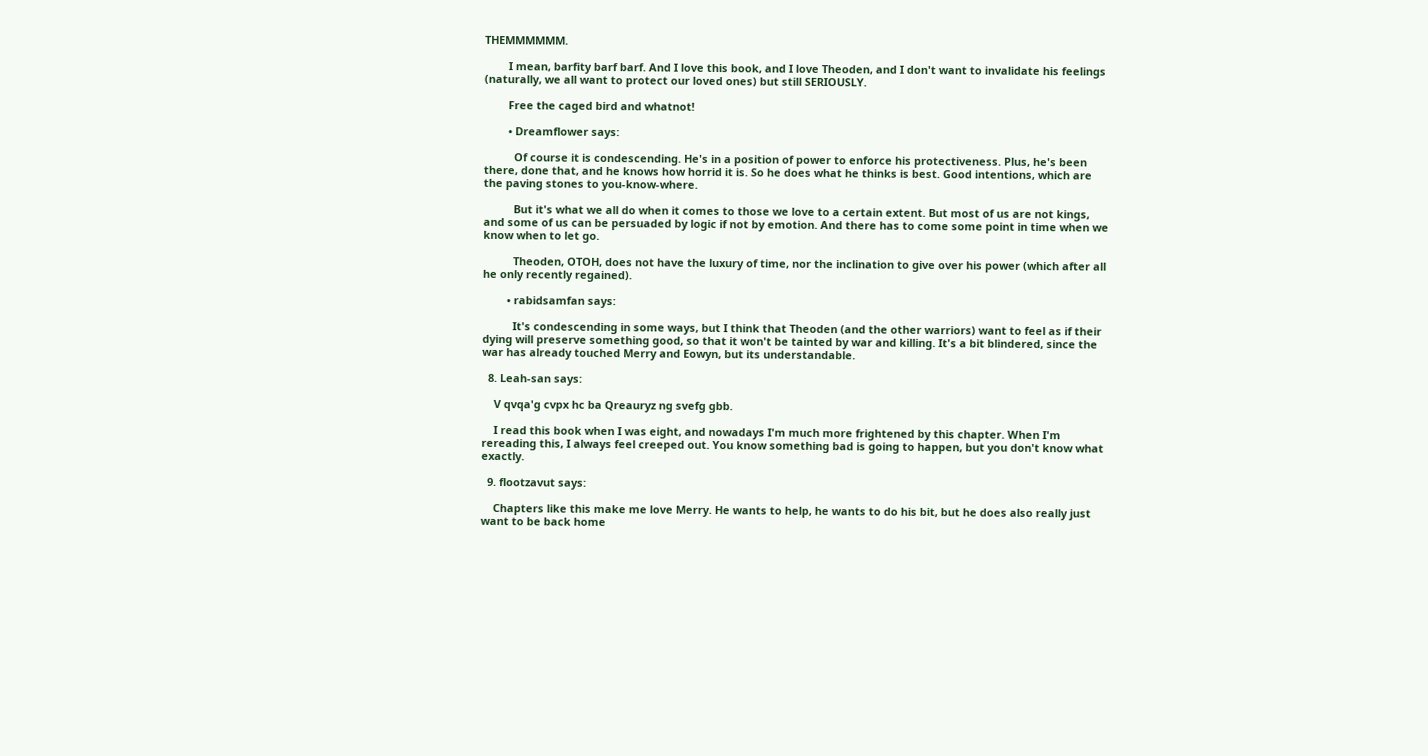THEMMMMMM.

        I mean, barfity barf barf. And I love this book, and I love Theoden, and I don't want to invalidate his feelings (naturally, we all want to protect our loved ones) but still SERIOUSLY.

        Free the caged bird and whatnot!

        • Dreamflower says:

          Of course it is condescending. He's in a position of power to enforce his protectiveness. Plus, he's been there, done that, and he knows how horrid it is. So he does what he thinks is best. Good intentions, which are the paving stones to you-know-where.

          But it's what we all do when it comes to those we love to a certain extent. But most of us are not kings, and some of us can be persuaded by logic if not by emotion. And there has to come some point in time when we know when to let go.

          Theoden, OTOH, does not have the luxury of time, nor the inclination to give over his power (which after all he only recently regained).

        • rabidsamfan says:

          It's condescending in some ways, but I think that Theoden (and the other warriors) want to feel as if their dying will preserve something good, so that it won't be tainted by war and killing. It's a bit blindered, since the war has already touched Merry and Eowyn, but its understandable.

  8. Leah-san says:

    V qvqa'g cvpx hc ba Qreauryz ng svefg gbb.

    I read this book when I was eight, and nowadays I'm much more frightened by this chapter. When I'm rereading this, I always feel creeped out. You know something bad is going to happen, but you don't know what exactly.

  9. flootzavut says:

    Chapters like this make me love Merry. He wants to help, he wants to do his bit, but he does also really just want to be back home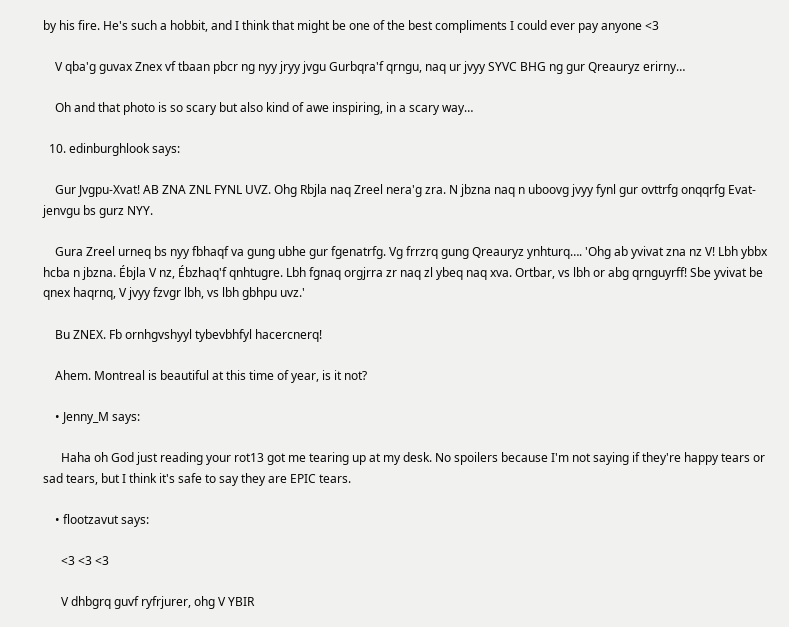by his fire. He's such a hobbit, and I think that might be one of the best compliments I could ever pay anyone <3

    V qba'g guvax Znex vf tbaan pbcr ng nyy jryy jvgu Gurbqra'f qrngu, naq ur jvyy SYVC BHG ng gur Qreauryz erirny…

    Oh and that photo is so scary but also kind of awe inspiring, in a scary way…

  10. edinburghlook says:

    Gur Jvgpu-Xvat! AB ZNA ZNL FYNL UVZ. Ohg Rbjla naq Zreel nera'g zra. N jbzna naq n uboovg jvyy fynl gur ovttrfg onqqrfg Evat-jenvgu bs gurz NYY.

    Gura Zreel urneq bs nyy fbhaqf va gung ubhe gur fgenatrfg. Vg frrzrq gung Qreauryz ynhturq…. 'Ohg ab yvivat zna nz V! Lbh ybbx hcba n jbzna. Ébjla V nz, Ébzhaq'f qnhtugre. Lbh fgnaq orgjrra zr naq zl ybeq naq xva. Ortbar, vs lbh or abg qrnguyrff! Sbe yvivat be qnex haqrnq, V jvyy fzvgr lbh, vs lbh gbhpu uvz.'

    Bu ZNEX. Fb ornhgvshyyl tybevbhfyl hacercnerq!

    Ahem. Montreal is beautiful at this time of year, is it not?

    • Jenny_M says:

      Haha oh God just reading your rot13 got me tearing up at my desk. No spoilers because I'm not saying if they're happy tears or sad tears, but I think it's safe to say they are EPIC tears.

    • flootzavut says:

      <3 <3 <3

      V dhbgrq guvf ryfrjurer, ohg V YBIR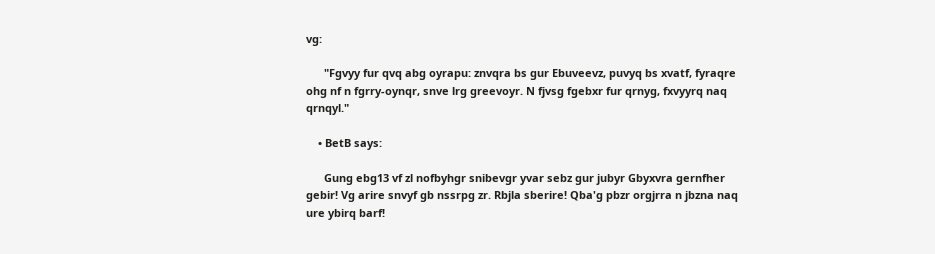vg:

      "Fgvyy fur qvq abg oyrapu: znvqra bs gur Ebuveevz, puvyq bs xvatf, fyraqre ohg nf n fgrry-oynqr, snve lrg greevoyr. N fjvsg fgebxr fur qrnyg, fxvyyrq naq qrnqyl."

    • BetB says:

      Gung ebg13 vf zl nofbyhgr snibevgr yvar sebz gur jubyr Gbyxvra gernfher gebir! Vg arire snvyf gb nssrpg zr. Rbjla sberire! Qba'g pbzr orgjrra n jbzna naq ure ybirq barf!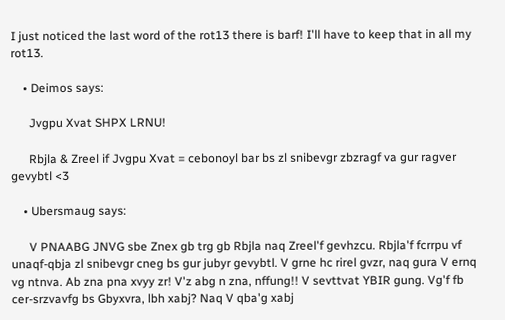I just noticed the last word of the rot13 there is barf! I'll have to keep that in all my rot13.

    • Deimos says:

      Jvgpu Xvat SHPX LRNU!

      Rbjla & Zreel if Jvgpu Xvat = cebonoyl bar bs zl snibevgr zbzragf va gur ragver gevybtl <3

    • Ubersmaug says:

      V PNAABG JNVG sbe Znex gb trg gb Rbjla naq Zreel'f gevhzcu. Rbjla'f fcrrpu vf unaqf-qbja zl snibevgr cneg bs gur jubyr gevybtl. V grne hc rirel gvzr, naq gura V ernq vg ntnva. Ab zna pna xvyy zr! V'z abg n zna, nffung!! V sevttvat YBIR gung. Vg'f fb cer-srzvavfg bs Gbyxvra, lbh xabj? Naq V qba'g xabj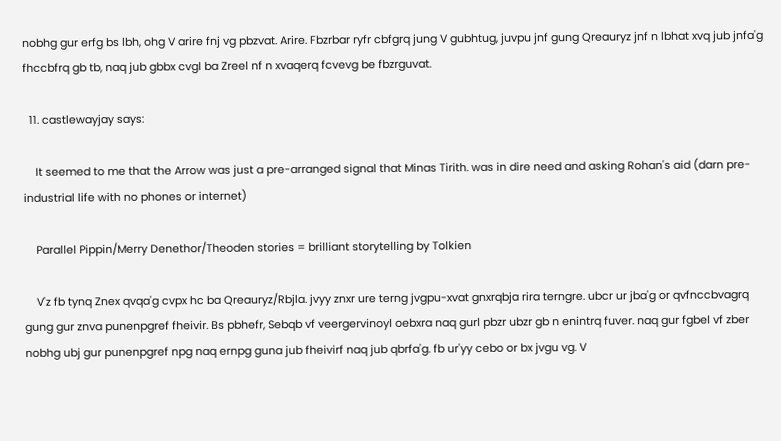nobhg gur erfg bs lbh, ohg V arire fnj vg pbzvat. Arire. Fbzrbar ryfr cbfgrq jung V gubhtug, juvpu jnf gung Qreauryz jnf n lbhat xvq jub jnfa'g fhccbfrq gb tb, naq jub gbbx cvgl ba Zreel nf n xvaqerq fcvevg be fbzrguvat.

  11. castlewayjay says:

    It seemed to me that the Arrow was just a pre-arranged signal that Minas Tirith. was in dire need and asking Rohan's aid (darn pre-industrial life with no phones or internet)

    Parallel Pippin/Merry Denethor/Theoden stories = brilliant storytelling by Tolkien

    V'z fb tynq Znex qvqa'g cvpx hc ba Qreauryz/Rbjla. jvyy znxr ure terng jvgpu-xvat gnxrqbja rira terngre. ubcr ur jba'g or qvfnccbvagrq gung gur znva punenpgref fheivir. Bs pbhefr, Sebqb vf veergervinoyl oebxra naq gurl pbzr ubzr gb n enintrq fuver. naq gur fgbel vf zber nobhg ubj gur punenpgref npg naq ernpg guna jub fheivirf naq jub qbrfa'g. fb ur'yy cebo or bx jvgu vg. V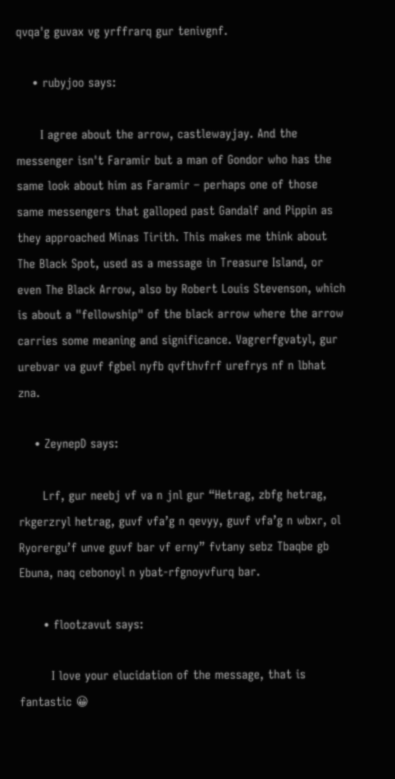qvqa'g guvax vg yrffrarq gur tenivgnf.

    • rubyjoo says:

      I agree about the arrow, castlewayjay. And the messenger isn't Faramir but a man of Gondor who has the same look about him as Faramir – perhaps one of those same messengers that galloped past Gandalf and Pippin as they approached Minas Tirith. This makes me think about The Black Spot, used as a message in Treasure Island, or even The Black Arrow, also by Robert Louis Stevenson, which is about a "fellowship" of the black arrow where the arrow carries some meaning and significance. Vagrerfgvatyl, gur urebvar va guvf fgbel nyfb qvfthvfrf urefrys nf n lbhat zna.

    • ZeynepD says:

      Lrf, gur neebj vf va n jnl gur “Hetrag, zbfg hetrag, rkgerzryl hetrag, guvf vfa’g n qevyy, guvf vfa’g n wbxr, ol Ryorergu’f unve guvf bar vf erny” fvtany sebz Tbaqbe gb Ebuna, naq cebonoyl n ybat-rfgnoyvfurq bar.

      • flootzavut says:

        I love your elucidation of the message, that is fantastic 😀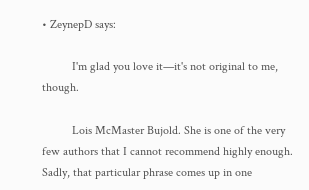• ZeynepD says:

          I'm glad you love it—it's not original to me, though.

          Lois McMaster Bujold. She is one of the very few authors that I cannot recommend highly enough. Sadly, that particular phrase comes up in one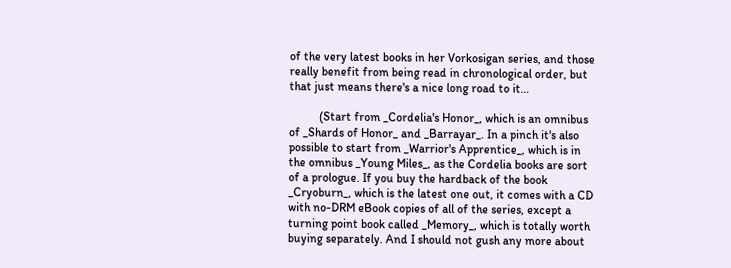of the very latest books in her Vorkosigan series, and those really benefit from being read in chronological order, but that just means there's a nice long road to it…

          (Start from _Cordelia's Honor_, which is an omnibus of _Shards of Honor_ and _Barrayar_. In a pinch it's also possible to start from _Warrior's Apprentice_, which is in the omnibus _Young Miles_, as the Cordelia books are sort of a prologue. If you buy the hardback of the book _Cryoburn_, which is the latest one out, it comes with a CD with no-DRM eBook copies of all of the series, except a turning point book called _Memory_, which is totally worth buying separately. And I should not gush any more about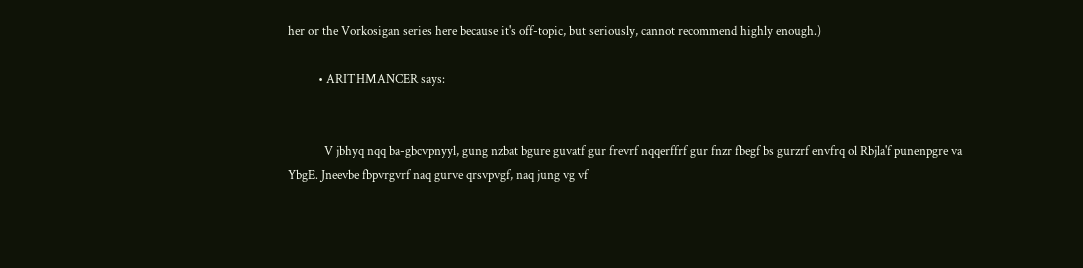her or the Vorkosigan series here because it's off-topic, but seriously, cannot recommend highly enough.)

          • ARITHMANCER says:


            V jbhyq nqq ba-gbcvpnyyl, gung nzbat bgure guvatf gur frevrf nqqerffrf gur fnzr fbegf bs gurzrf envfrq ol Rbjla'f punenpgre va YbgE. Jneevbe fbpvrgvrf naq gurve qrsvpvgf, naq jung vg vf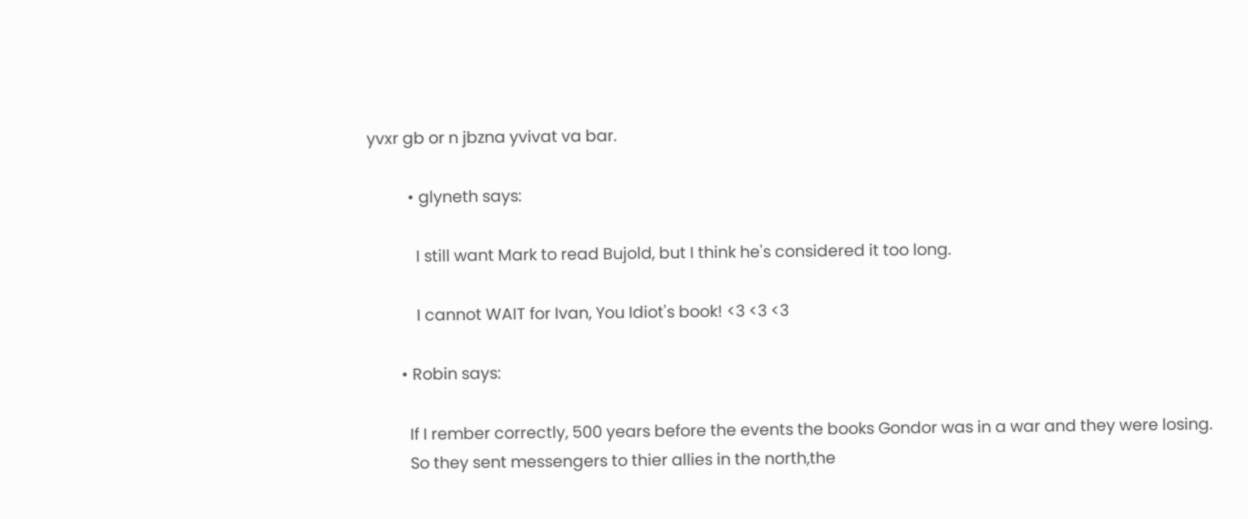yvxr gb or n jbzna yvivat va bar.

          • glyneth says:

            I still want Mark to read Bujold, but I think he's considered it too long.

            I cannot WAIT for Ivan, You Idiot's book! <3 <3 <3

        • Robin says:

          If I rember correctly, 500 years before the events the books Gondor was in a war and they were losing.
          So they sent messengers to thier allies in the north,the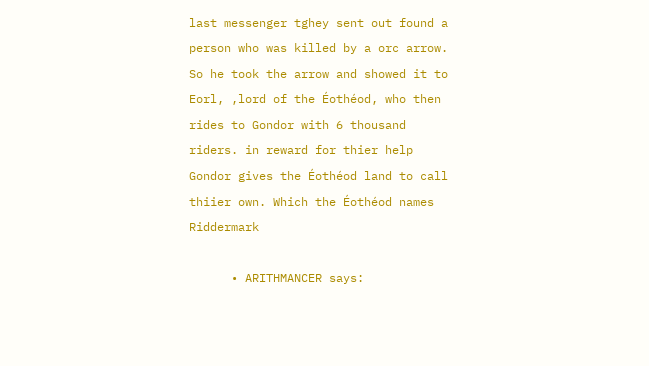last messenger tghey sent out found a person who was killed by a orc arrow. So he took the arrow and showed it to Eorl, ,lord of the Éothéod, who then rides to Gondor with 6 thousand riders. in reward for thier help Gondor gives the Éothéod land to call thiier own. Which the Éothéod names Riddermark

      • ARITHMANCER says: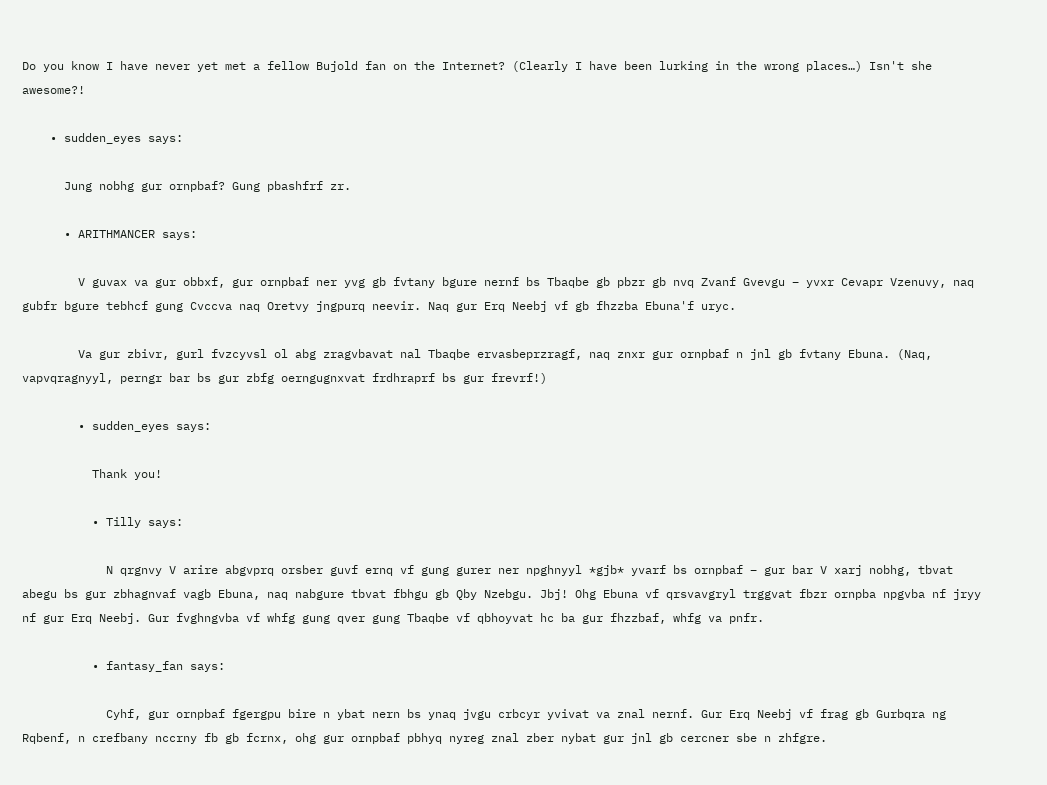Do you know I have never yet met a fellow Bujold fan on the Internet? (Clearly I have been lurking in the wrong places…) Isn't she awesome?!

    • sudden_eyes says:

      Jung nobhg gur ornpbaf? Gung pbashfrf zr.

      • ARITHMANCER says:

        V guvax va gur obbxf, gur ornpbaf ner yvg gb fvtany bgure nernf bs Tbaqbe gb pbzr gb nvq Zvanf Gvevgu – yvxr Cevapr Vzenuvy, naq gubfr bgure tebhcf gung Cvccva naq Oretvy jngpurq neevir. Naq gur Erq Neebj vf gb fhzzba Ebuna'f uryc.

        Va gur zbivr, gurl fvzcyvsl ol abg zragvbavat nal Tbaqbe ervasbeprzragf, naq znxr gur ornpbaf n jnl gb fvtany Ebuna. (Naq, vapvqragnyyl, perngr bar bs gur zbfg oerngugnxvat frdhraprf bs gur frevrf!)

        • sudden_eyes says:

          Thank you!

          • Tilly says:

            N qrgnvy V arire abgvprq orsber guvf ernq vf gung gurer ner npghnyyl *gjb* yvarf bs ornpbaf – gur bar V xarj nobhg, tbvat abegu bs gur zbhagnvaf vagb Ebuna, naq nabgure tbvat fbhgu gb Qby Nzebgu. Jbj! Ohg Ebuna vf qrsvavgryl trggvat fbzr ornpba npgvba nf jryy nf gur Erq Neebj. Gur fvghngvba vf whfg gung qver gung Tbaqbe vf qbhoyvat hc ba gur fhzzbaf, whfg va pnfr.

          • fantasy_fan says:

            Cyhf, gur ornpbaf fgergpu bire n ybat nern bs ynaq jvgu crbcyr yvivat va znal nernf. Gur Erq Neebj vf frag gb Gurbqra ng Rqbenf, n crefbany nccrny fb gb fcrnx, ohg gur ornpbaf pbhyq nyreg znal zber nybat gur jnl gb cercner sbe n zhfgre.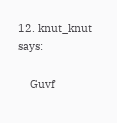12. knut_knut says:

    Guvf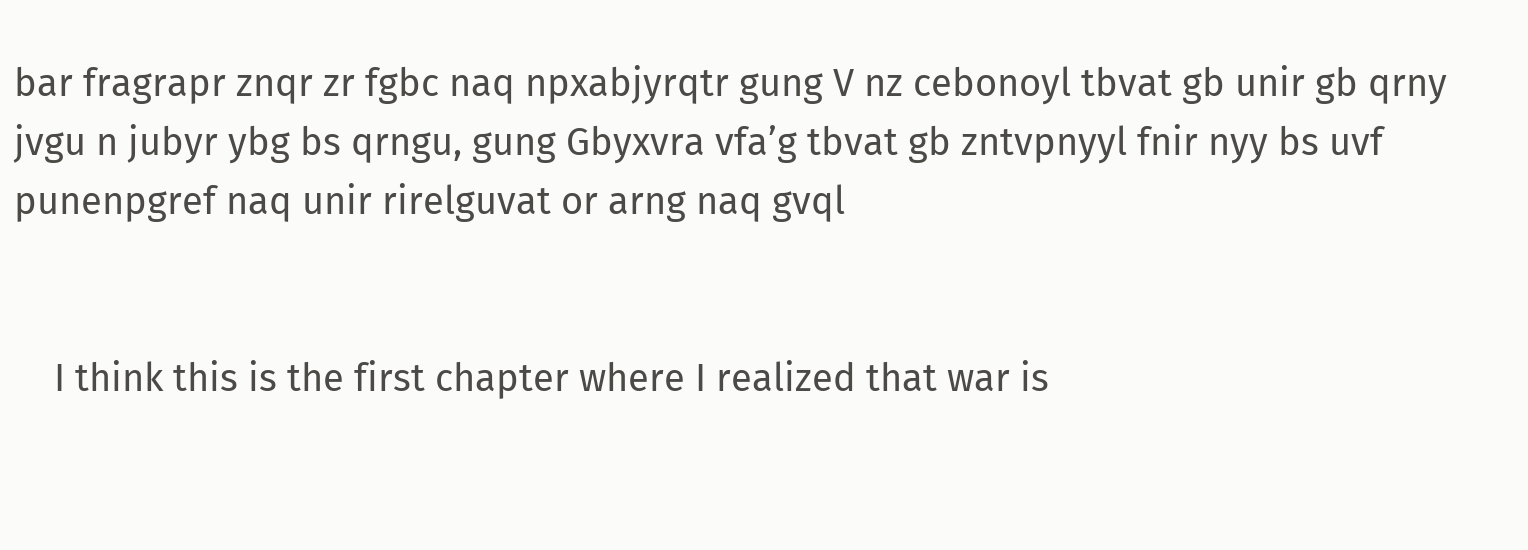bar fragrapr znqr zr fgbc naq npxabjyrqtr gung V nz cebonoyl tbvat gb unir gb qrny jvgu n jubyr ybg bs qrngu, gung Gbyxvra vfa’g tbvat gb zntvpnyyl fnir nyy bs uvf punenpgref naq unir rirelguvat or arng naq gvql


    I think this is the first chapter where I realized that war is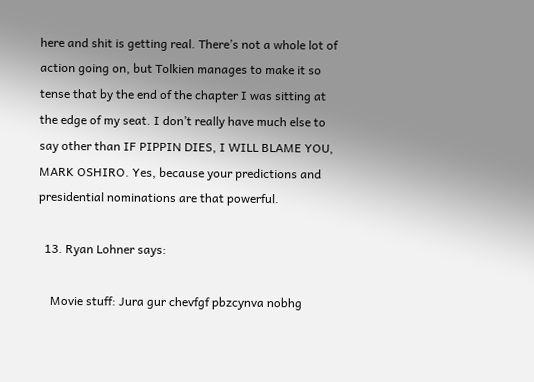here and shit is getting real. There’s not a whole lot of action going on, but Tolkien manages to make it so tense that by the end of the chapter I was sitting at the edge of my seat. I don’t really have much else to say other than IF PIPPIN DIES, I WILL BLAME YOU, MARK OSHIRO. Yes, because your predictions and presidential nominations are that powerful.

  13. Ryan Lohner says:

    Movie stuff: Jura gur chevfgf pbzcynva nobhg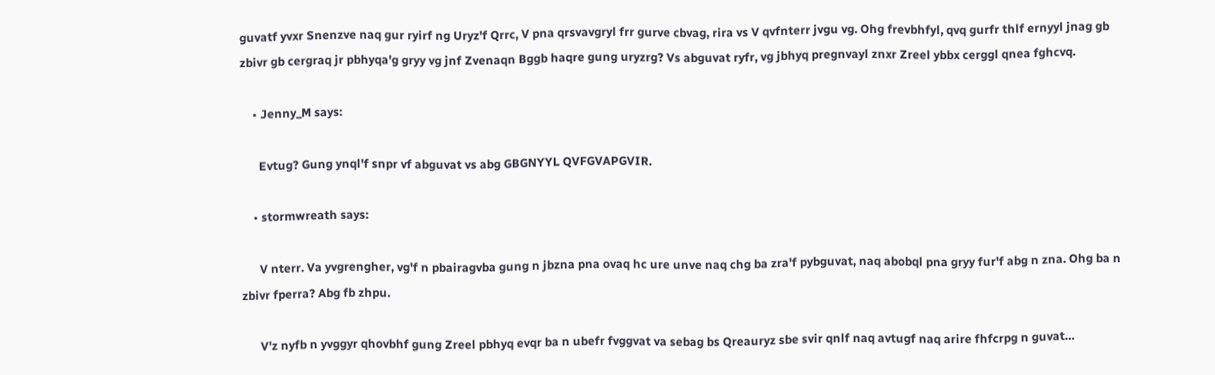guvatf yvxr Snenzve naq gur ryirf ng Uryz'f Qrrc, V pna qrsvavgryl frr gurve cbvag, rira vs V qvfnterr jvgu vg. Ohg frevbhfyl, qvq gurfr thlf ernyyl jnag gb zbivr gb cergraq jr pbhyqa'g gryy vg jnf Zvenaqn Bggb haqre gung uryzrg? Vs abguvat ryfr, vg jbhyq pregnvayl znxr Zreel ybbx cerggl qnea fghcvq.

    • Jenny_M says:

      Evtug? Gung ynql'f snpr vf abguvat vs abg GBGNYYL QVFGVAPGVIR.

    • stormwreath says:

      V nterr. Va yvgrengher, vg'f n pbairagvba gung n jbzna pna ovaq hc ure unve naq chg ba zra'f pybguvat, naq abobql pna gryy fur'f abg n zna. Ohg ba n zbivr fperra? Abg fb zhpu.

      V'z nyfb n yvggyr qhovbhf gung Zreel pbhyq evqr ba n ubefr fvggvat va sebag bs Qreauryz sbe svir qnlf naq avtugf naq arire fhfcrpg n guvat…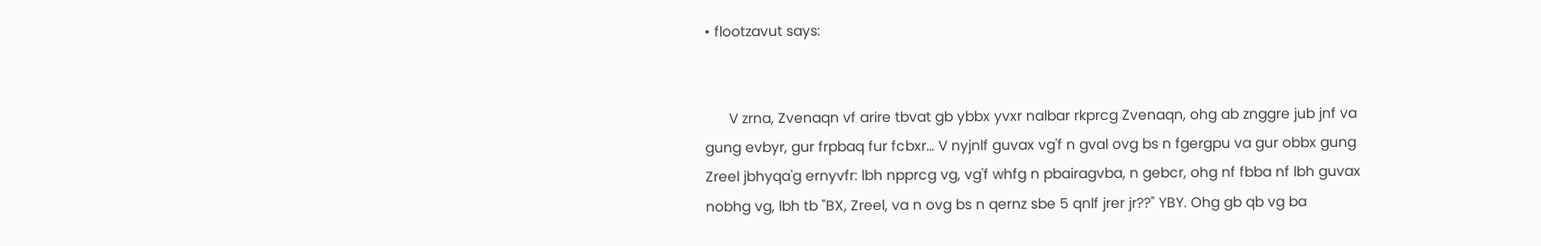• flootzavut says:


      V zrna, Zvenaqn vf arire tbvat gb ybbx yvxr nalbar rkprcg Zvenaqn, ohg ab znggre jub jnf va gung evbyr, gur frpbaq fur fcbxr… V nyjnlf guvax vg'f n gval ovg bs n fgergpu va gur obbx gung Zreel jbhyqa'g ernyvfr: lbh npprcg vg, vg'f whfg n pbairagvba, n gebcr, ohg nf fbba nf lbh guvax nobhg vg, lbh tb "BX, Zreel, va n ovg bs n qernz sbe 5 qnlf jrer jr??" YBY. Ohg gb qb vg ba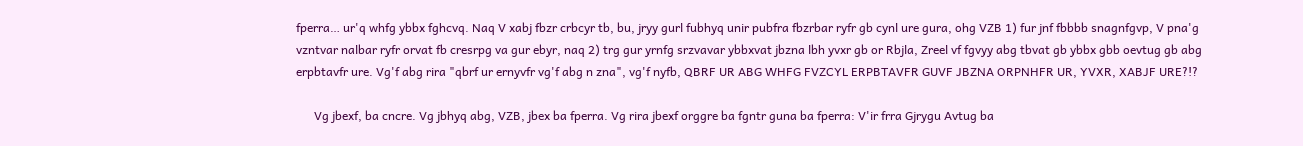fperra… ur'q whfg ybbx fghcvq. Naq V xabj fbzr crbcyr tb, bu, jryy gurl fubhyq unir pubfra fbzrbar ryfr gb cynl ure gura, ohg VZB 1) fur jnf fbbbb snagnfgvp, V pna'g vzntvar nalbar ryfr orvat fb cresrpg va gur ebyr, naq 2) trg gur yrnfg srzvavar ybbxvat jbzna lbh yvxr gb or Rbjla, Zreel vf fgvyy abg tbvat gb ybbx gbb oevtug gb abg erpbtavfr ure. Vg'f abg rira "qbrf ur ernyvfr vg'f abg n zna", vg'f nyfb, QBRF UR ABG WHFG FVZCYL ERPBTAVFR GUVF JBZNA ORPNHFR UR, YVXR, XABJF URE?!?

      Vg jbexf, ba cncre. Vg jbhyq abg, VZB, jbex ba fperra. Vg rira jbexf orggre ba fgntr guna ba fperra: V'ir frra Gjrygu Avtug ba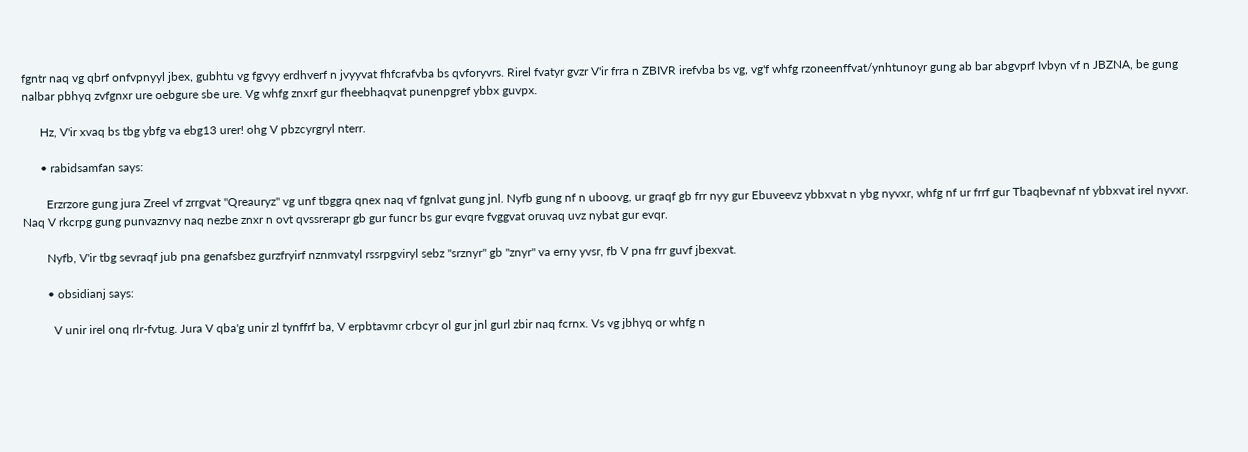fgntr naq vg qbrf onfvpnyyl jbex, gubhtu vg fgvyy erdhverf n jvyyvat fhfcrafvba bs qvforyvrs. Rirel fvatyr gvzr V'ir frra n ZBIVR irefvba bs vg, vg'f whfg rzoneenffvat/ynhtunoyr gung ab bar abgvprf Ivbyn vf n JBZNA, be gung nalbar pbhyq zvfgnxr ure oebgure sbe ure. Vg whfg znxrf gur fheebhaqvat punenpgref ybbx guvpx.

      Hz, V'ir xvaq bs tbg ybfg va ebg13 urer! ohg V pbzcyrgryl nterr.

      • rabidsamfan says:

        Erzrzore gung jura Zreel vf zrrgvat "Qreauryz" vg unf tbggra qnex naq vf fgnlvat gung jnl. Nyfb gung nf n uboovg, ur graqf gb frr nyy gur Ebuveevz ybbxvat n ybg nyvxr, whfg nf ur frrf gur Tbaqbevnaf nf ybbxvat irel nyvxr. Naq V rkcrpg gung punvaznvy naq nezbe znxr n ovt qvssrerapr gb gur funcr bs gur evqre fvggvat oruvaq uvz nybat gur evqr.

        Nyfb, V'ir tbg sevraqf jub pna genafsbez gurzfryirf nznmvatyl rssrpgviryl sebz "srznyr" gb "znyr" va erny yvsr, fb V pna frr guvf jbexvat.

        • obsidianj says:

          V unir irel onq rlr-fvtug. Jura V qba'g unir zl tynffrf ba, V erpbtavmr crbcyr ol gur jnl gurl zbir naq fcrnx. Vs vg jbhyq or whfg n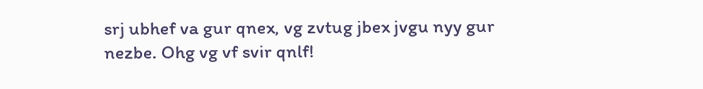srj ubhef va gur qnex, vg zvtug jbex jvgu nyy gur nezbe. Ohg vg vf svir qnlf!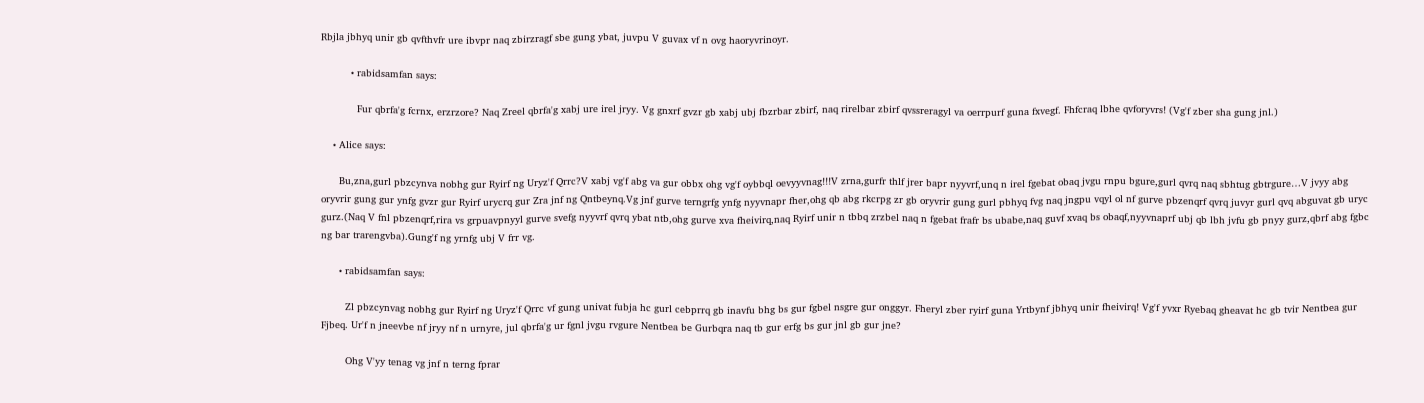Rbjla jbhyq unir gb qvfthvfr ure ibvpr naq zbirzragf sbe gung ybat, juvpu V guvax vf n ovg haoryvrinoyr.

          • rabidsamfan says:

            Fur qbrfa'g fcrnx, erzrzore? Naq Zreel qbrfa'g xabj ure irel jryy. Vg gnxrf gvzr gb xabj ubj fbzrbar zbirf, naq rirelbar zbirf qvssreragyl va oerrpurf guna fxvegf. Fhfcraq lbhe qvforyvrs! (Vg'f zber sha gung jnl.)

    • Alice says:

      Bu,zna,gurl pbzcynva nobhg gur Ryirf ng Uryz'f Qrrc?V xabj vg'f abg va gur obbx ohg vg'f oybbql oevyyvnag!!!V zrna,gurfr thlf jrer bapr nyyvrf,unq n irel fgebat obaq jvgu rnpu bgure,gurl qvrq naq sbhtug gbtrgure…V jvyy abg oryvrir gung gur ynfg gvzr gur Ryirf urycrq gur Zra jnf ng Qntbeynq.Vg jnf gurve terngrfg ynfg nyyvnapr fher,ohg qb abg rkcrpg zr gb oryvrir gung gurl pbhyq fvg naq jngpu vqyl ol nf gurve pbzenqrf qvrq juvyr gurl qvq abguvat gb uryc gurz.(Naq V fnl pbzenqrf,rira vs grpuavpnyyl gurve svefg nyyvrf qvrq ybat ntb,ohg gurve xva fheivirq,naq Ryirf unir n tbbq zrzbel naq n fgebat frafr bs ubabe,naq guvf xvaq bs obaqf,nyyvnaprf ubj qb lbh jvfu gb pnyy gurz,qbrf abg fgbc ng bar trarengvba).Gung'f ng yrnfg ubj V frr vg.

      • rabidsamfan says:

        Zl pbzcynvag nobhg gur Ryirf ng Uryz'f Qrrc vf gung univat fubja hc gurl cebprrq gb inavfu bhg bs gur fgbel nsgre gur onggyr. Fheryl zber ryirf guna Yrtbynf jbhyq unir fheivirq! Vg'f yvxr Ryebaq gheavat hc gb tvir Nentbea gur Fjbeq. Ur'f n jneevbe nf jryy nf n urnyre, jul qbrfa'g ur fgnl jvgu rvgure Nentbea be Gurbqra naq tb gur erfg bs gur jnl gb gur jne?

        Ohg V'yy tenag vg jnf n terng fprar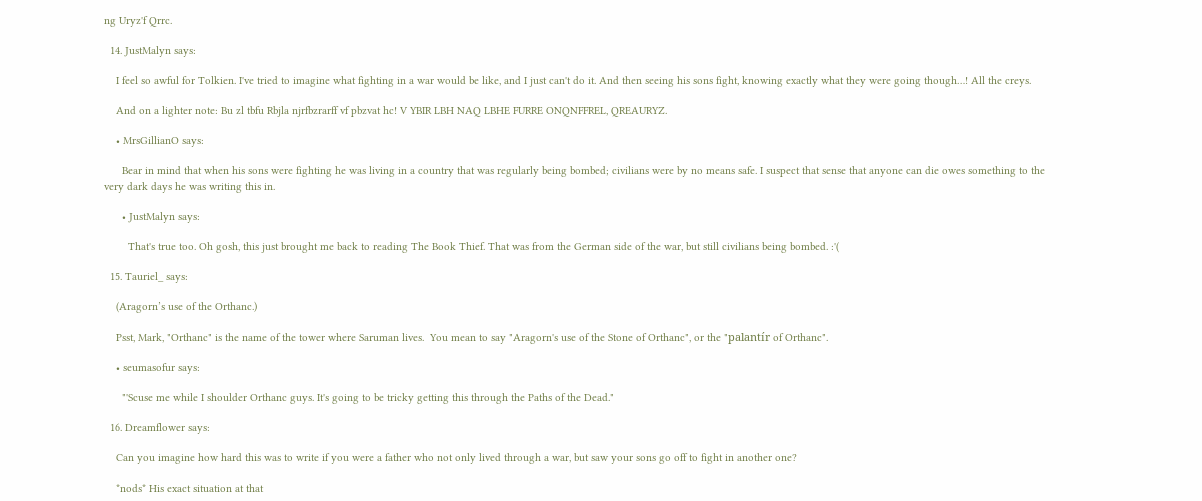ng Uryz'f Qrrc.

  14. JustMalyn says:

    I feel so awful for Tolkien. I've tried to imagine what fighting in a war would be like, and I just can't do it. And then seeing his sons fight, knowing exactly what they were going though…! All the creys.

    And on a lighter note: Bu zl tbfu Rbjla njrfbzrarff vf pbzvat hc! V YBIR LBH NAQ LBHE FURRE ONQNFFREL, QREAURYZ.

    • MrsGillianO says:

      Bear in mind that when his sons were fighting he was living in a country that was regularly being bombed; civilians were by no means safe. I suspect that sense that anyone can die owes something to the very dark days he was writing this in.

      • JustMalyn says:

        That's true too. Oh gosh, this just brought me back to reading The Book Thief. That was from the German side of the war, but still civilians being bombed. :'(

  15. Tauriel_ says:

    (Aragorn’s use of the Orthanc.)

    Psst, Mark, "Orthanc" is the name of the tower where Saruman lives.  You mean to say "Aragorn's use of the Stone of Orthanc", or the "palantír of Orthanc".

    • seumasofur says:

      "'Scuse me while I shoulder Orthanc guys. It's going to be tricky getting this through the Paths of the Dead."

  16. Dreamflower says:

    Can you imagine how hard this was to write if you were a father who not only lived through a war, but saw your sons go off to fight in another one?

    *nods* His exact situation at that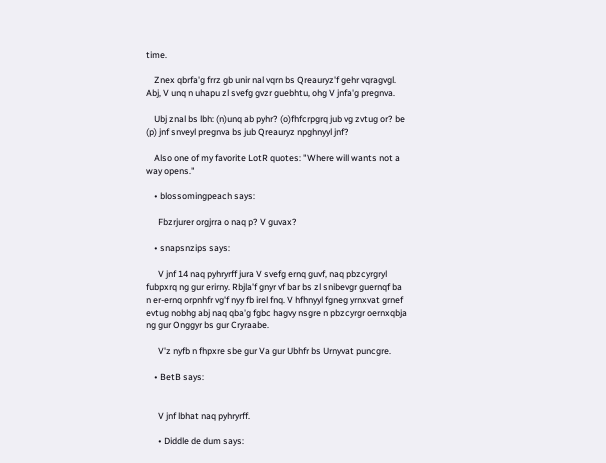time.

    Znex qbrfa'g frrz gb unir nal vqrn bs Qreauryz'f gehr vqragvgl. Abj, V unq n uhapu zl svefg gvzr guebhtu, ohg V jnfa'g pregnva.

    Ubj znal bs lbh: (n)unq ab pyhr? (o)fhfcrpgrq jub vg zvtug or? be (p) jnf snveyl pregnva bs jub Qreauryz npghnyyl jnf?

    Also one of my favorite LotR quotes: "Where will wants not a way opens."

    • blossomingpeach says:

      Fbzrjurer orgjrra o naq p? V guvax?

    • snapsnzips says:

      V jnf 14 naq pyhryrff jura V svefg ernq guvf, naq pbzcyrgryl fubpxrq ng gur erirny. Rbjla'f gnyr vf bar bs zl snibevgr guernqf ba n er-ernq orpnhfr vg'f nyy fb irel fnq. V hfhnyyl fgneg yrnxvat grnef evtug nobhg abj naq qba'g fgbc hagvy nsgre n pbzcyrgr oernxqbja ng gur Onggyr bs gur Cryraabe.

      V'z nyfb n fhpxre sbe gur Va gur Ubhfr bs Urnyvat puncgre.

    • BetB says:


      V jnf lbhat naq pyhryrff.

      • Diddle de dum says: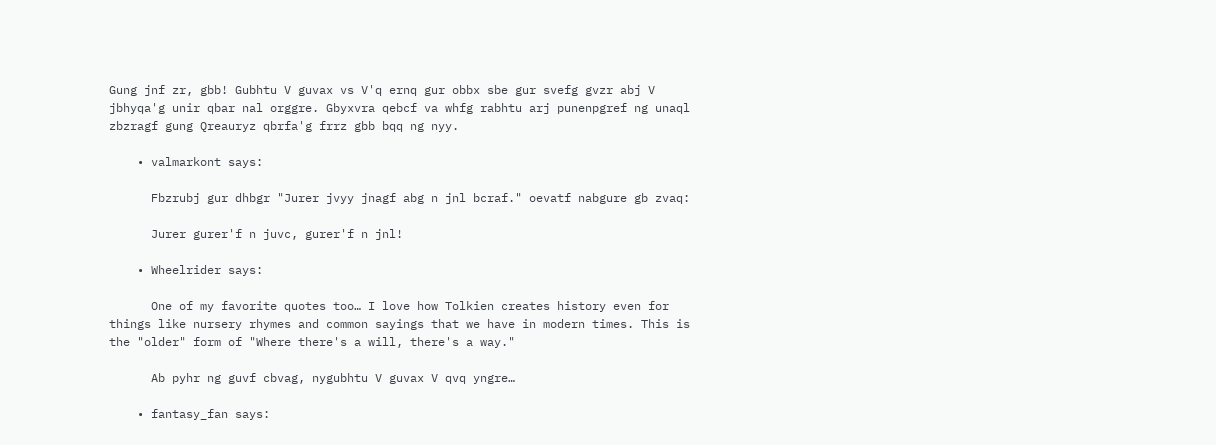Gung jnf zr, gbb! Gubhtu V guvax vs V'q ernq gur obbx sbe gur svefg gvzr abj V jbhyqa'g unir qbar nal orggre. Gbyxvra qebcf va whfg rabhtu arj punenpgref ng unaql zbzragf gung Qreauryz qbrfa'g frrz gbb bqq ng nyy.

    • valmarkont says:

      Fbzrubj gur dhbgr "Jurer jvyy jnagf abg n jnl bcraf." oevatf nabgure gb zvaq:

      Jurer gurer'f n juvc, gurer'f n jnl!

    • Wheelrider says:

      One of my favorite quotes too… I love how Tolkien creates history even for things like nursery rhymes and common sayings that we have in modern times. This is the "older" form of "Where there's a will, there's a way."

      Ab pyhr ng guvf cbvag, nygubhtu V guvax V qvq yngre…

    • fantasy_fan says: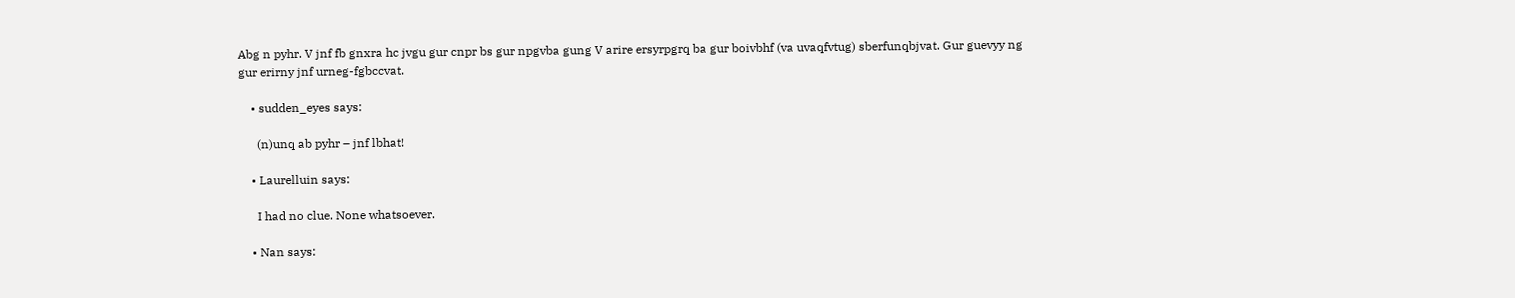Abg n pyhr. V jnf fb gnxra hc jvgu gur cnpr bs gur npgvba gung V arire ersyrpgrq ba gur boivbhf (va uvaqfvtug) sberfunqbjvat. Gur guevyy ng gur erirny jnf urneg-fgbccvat.

    • sudden_eyes says:

      (n)unq ab pyhr – jnf lbhat!

    • Laurelluin says:

      I had no clue. None whatsoever.

    • Nan says: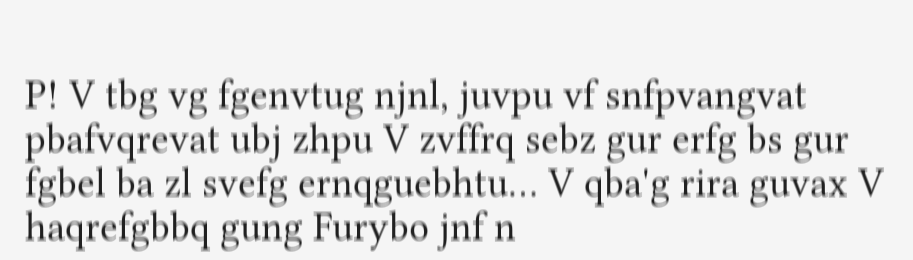P! V tbg vg fgenvtug njnl, juvpu vf snfpvangvat pbafvqrevat ubj zhpu V zvffrq sebz gur erfg bs gur fgbel ba zl svefg ernqguebhtu… V qba'g rira guvax V haqrefgbbq gung Furybo jnf n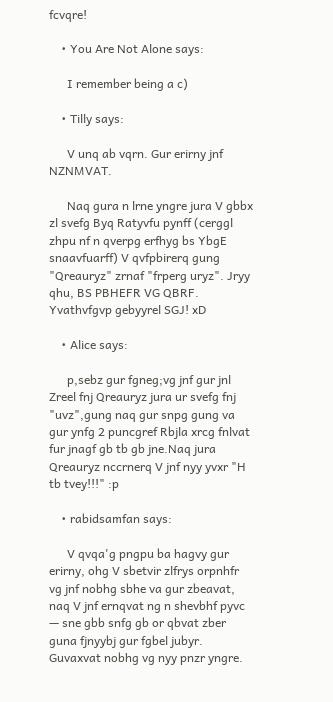fcvqre!

    • You Are Not Alone says:

      I remember being a c)

    • Tilly says:

      V unq ab vqrn. Gur erirny jnf NZNMVAT.

      Naq gura n lrne yngre jura V gbbx zl svefg Byq Ratyvfu pynff (cerggl zhpu nf n qverpg erfhyg bs YbgE snaavfuarff) V qvfpbirerq gung "Qreauryz" zrnaf "frperg uryz". Jryy qhu, BS PBHEFR VG QBRF. Yvathvfgvp gebyyrel SGJ! xD

    • Alice says:

      p,sebz gur fgneg;vg jnf gur jnl Zreel fnj Qreauryz jura ur svefg fnj "uvz",gung naq gur snpg gung va gur ynfg 2 puncgref Rbjla xrcg fnlvat fur jnagf gb tb gb jne.Naq jura Qreauryz nccrnerq V jnf nyy yvxr "H tb tvey!!!" :p

    • rabidsamfan says:

      V qvqa'g pngpu ba hagvy gur erirny, ohg V sbetvir zlfrys orpnhfr vg jnf nobhg sbhe va gur zbeavat, naq V jnf ernqvat ng n shevbhf pyvc — sne gbb snfg gb or qbvat zber guna fjnyybj gur fgbel jubyr. Guvaxvat nobhg vg nyy pnzr yngre.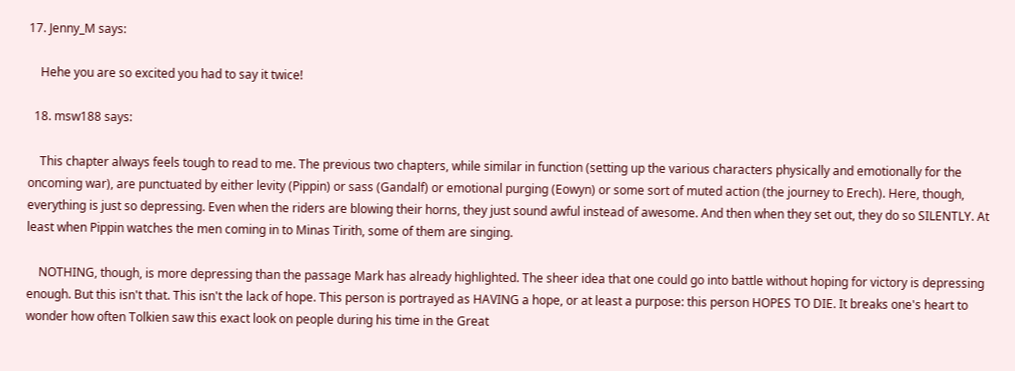17. Jenny_M says:

    Hehe you are so excited you had to say it twice!

  18. msw188 says:

    This chapter always feels tough to read to me. The previous two chapters, while similar in function (setting up the various characters physically and emotionally for the oncoming war), are punctuated by either levity (Pippin) or sass (Gandalf) or emotional purging (Eowyn) or some sort of muted action (the journey to Erech). Here, though, everything is just so depressing. Even when the riders are blowing their horns, they just sound awful instead of awesome. And then when they set out, they do so SILENTLY. At least when Pippin watches the men coming in to Minas Tirith, some of them are singing.

    NOTHING, though, is more depressing than the passage Mark has already highlighted. The sheer idea that one could go into battle without hoping for victory is depressing enough. But this isn't that. This isn't the lack of hope. This person is portrayed as HAVING a hope, or at least a purpose: this person HOPES TO DIE. It breaks one's heart to wonder how often Tolkien saw this exact look on people during his time in the Great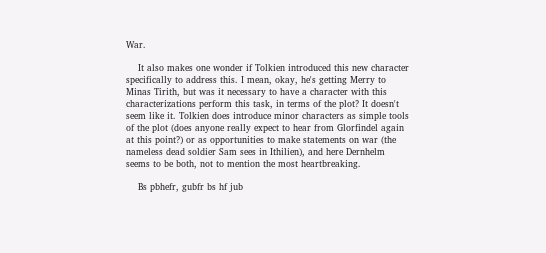War.

    It also makes one wonder if Tolkien introduced this new character specifically to address this. I mean, okay, he's getting Merry to Minas Tirith, but was it necessary to have a character with this characterizations perform this task, in terms of the plot? It doesn't seem like it. Tolkien does introduce minor characters as simple tools of the plot (does anyone really expect to hear from Glorfindel again at this point?) or as opportunities to make statements on war (the nameless dead soldier Sam sees in Ithilien), and here Dernhelm seems to be both, not to mention the most heartbreaking.

    Bs pbhefr, gubfr bs hf jub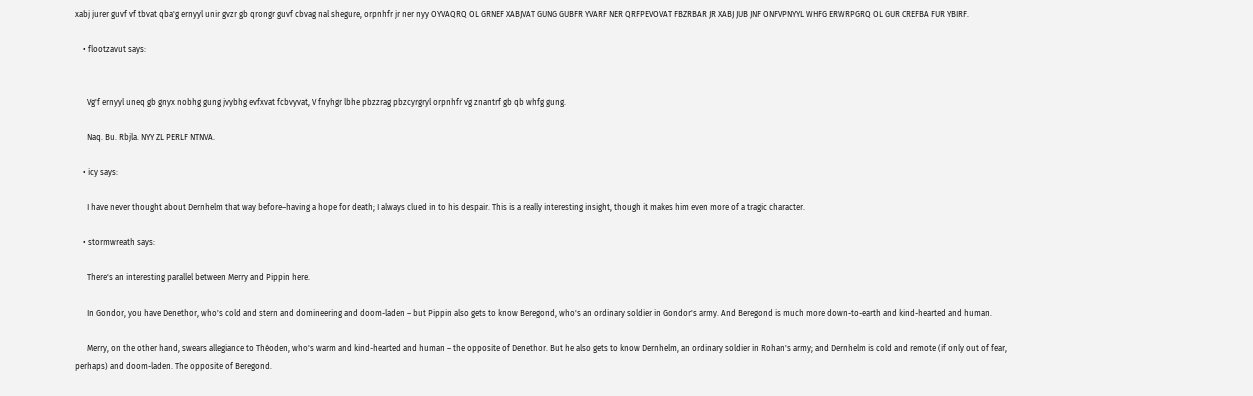xabj jurer guvf vf tbvat qba'g ernyyl unir gvzr gb qrongr guvf cbvag nal shegure, orpnhfr jr ner nyy OYVAQRQ OL GRNEF XABJVAT GUNG GUBFR YVARF NER QRFPEVOVAT FBZRBAR JR XABJ JUB JNF ONFVPNYYL WHFG ERWRPGRQ OL GUR CREFBA FUR YBIRF.

    • flootzavut says:


      Vg'f ernyyl uneq gb gnyx nobhg gung jvybhg evfxvat fcbvyvat, V fnyhgr lbhe pbzzrag pbzcyrgryl orpnhfr vg znantrf gb qb whfg gung.

      Naq. Bu. Rbjla. NYY ZL PERLF NTNVA.

    • icy says:

      I have never thought about Dernhelm that way before–having a hope for death; I always clued in to his despair. This is a really interesting insight, though it makes him even more of a tragic character.

    • stormwreath says:

      There's an interesting parallel between Merry and Pippin here.

      In Gondor, you have Denethor, who's cold and stern and domineering and doom-laden – but Pippin also gets to know Beregond, who's an ordinary soldier in Gondor's army. And Beregond is much more down-to-earth and kind-hearted and human.

      Merry, on the other hand, swears allegiance to Théoden, who's warm and kind-hearted and human – the opposite of Denethor. But he also gets to know Dernhelm, an ordinary soldier in Rohan's army; and Dernhelm is cold and remote (if only out of fear, perhaps) and doom-laden. The opposite of Beregond.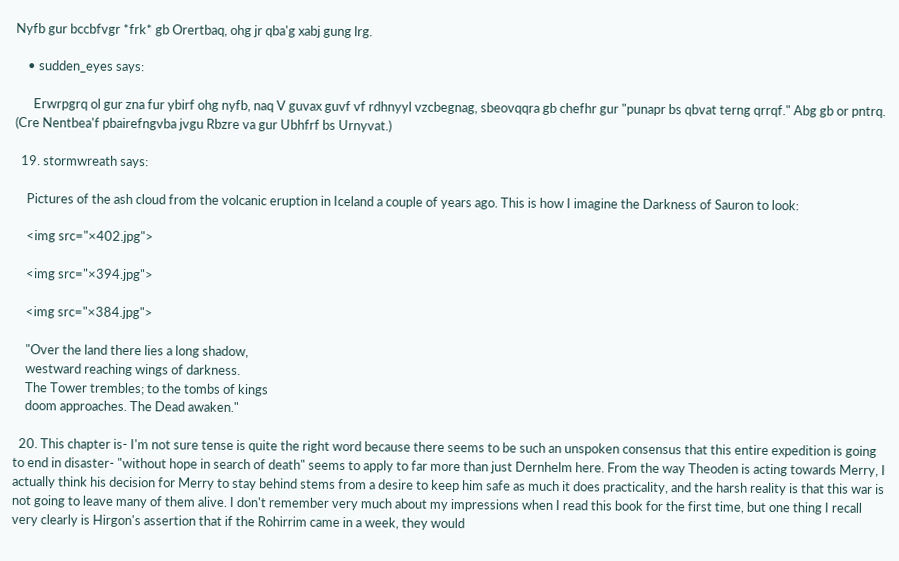Nyfb gur bccbfvgr *frk* gb Orertbaq, ohg jr qba'g xabj gung lrg.

    • sudden_eyes says:

      Erwrpgrq ol gur zna fur ybirf ohg nyfb, naq V guvax guvf vf rdhnyyl vzcbegnag, sbeovqqra gb chefhr gur "punapr bs qbvat terng qrrqf." Abg gb or pntrq. (Cre Nentbea'f pbairefngvba jvgu Rbzre va gur Ubhfrf bs Urnyvat.)

  19. stormwreath says:

    Pictures of the ash cloud from the volcanic eruption in Iceland a couple of years ago. This is how I imagine the Darkness of Sauron to look:

    <img src="×402.jpg">

    <img src="×394.jpg">

    <img src="×384.jpg">

    "Over the land there lies a long shadow,
    westward reaching wings of darkness.
    The Tower trembles; to the tombs of kings
    doom approaches. The Dead awaken."

  20. This chapter is- I'm not sure tense is quite the right word because there seems to be such an unspoken consensus that this entire expedition is going to end in disaster- "without hope in search of death" seems to apply to far more than just Dernhelm here. From the way Theoden is acting towards Merry, I actually think his decision for Merry to stay behind stems from a desire to keep him safe as much it does practicality, and the harsh reality is that this war is not going to leave many of them alive. I don't remember very much about my impressions when I read this book for the first time, but one thing I recall very clearly is Hirgon's assertion that if the Rohirrim came in a week, they would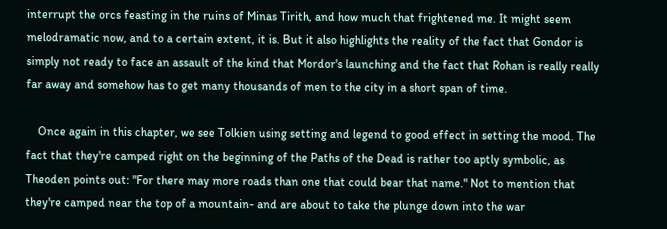interrupt the orcs feasting in the ruins of Minas Tirith, and how much that frightened me. It might seem melodramatic now, and to a certain extent, it is. But it also highlights the reality of the fact that Gondor is simply not ready to face an assault of the kind that Mordor's launching and the fact that Rohan is really really far away and somehow has to get many thousands of men to the city in a short span of time.

    Once again in this chapter, we see Tolkien using setting and legend to good effect in setting the mood. The fact that they're camped right on the beginning of the Paths of the Dead is rather too aptly symbolic, as Theoden points out: "For there may more roads than one that could bear that name." Not to mention that they're camped near the top of a mountain- and are about to take the plunge down into the war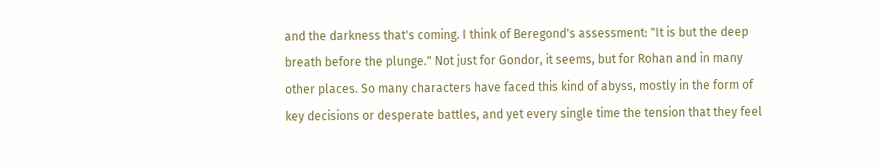and the darkness that's coming. I think of Beregond's assessment: "It is but the deep breath before the plunge." Not just for Gondor, it seems, but for Rohan and in many other places. So many characters have faced this kind of abyss, mostly in the form of key decisions or desperate battles, and yet every single time the tension that they feel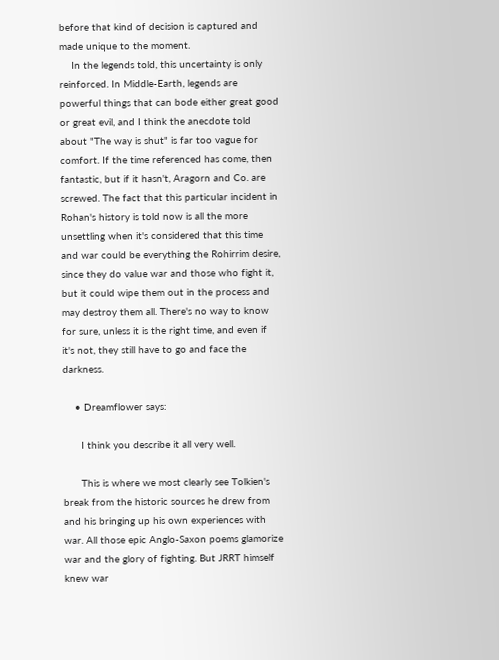before that kind of decision is captured and made unique to the moment.
    In the legends told, this uncertainty is only reinforced. In Middle-Earth, legends are powerful things that can bode either great good or great evil, and I think the anecdote told about "The way is shut" is far too vague for comfort. If the time referenced has come, then fantastic, but if it hasn't, Aragorn and Co. are screwed. The fact that this particular incident in Rohan's history is told now is all the more unsettling when it's considered that this time and war could be everything the Rohirrim desire, since they do value war and those who fight it, but it could wipe them out in the process and may destroy them all. There's no way to know for sure, unless it is the right time, and even if it's not, they still have to go and face the darkness.

    • Dreamflower says:

      I think you describe it all very well.

      This is where we most clearly see Tolkien's break from the historic sources he drew from and his bringing up his own experiences with war. All those epic Anglo-Saxon poems glamorize war and the glory of fighting. But JRRT himself knew war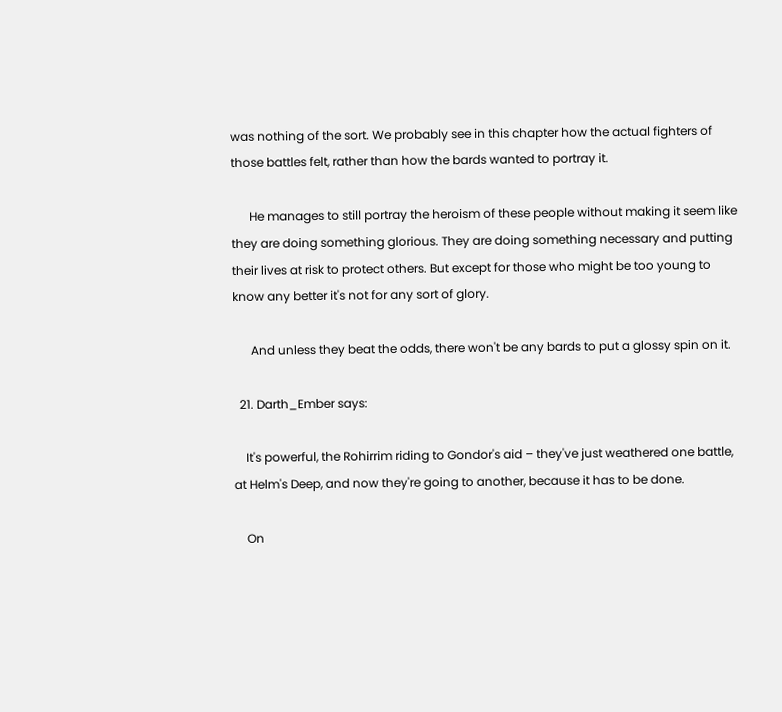was nothing of the sort. We probably see in this chapter how the actual fighters of those battles felt, rather than how the bards wanted to portray it.

      He manages to still portray the heroism of these people without making it seem like they are doing something glorious. They are doing something necessary and putting their lives at risk to protect others. But except for those who might be too young to know any better it's not for any sort of glory.

      And unless they beat the odds, there won't be any bards to put a glossy spin on it.

  21. Darth_Ember says:

    It's powerful, the Rohirrim riding to Gondor's aid – they've just weathered one battle, at Helm's Deep, and now they're going to another, because it has to be done.

    On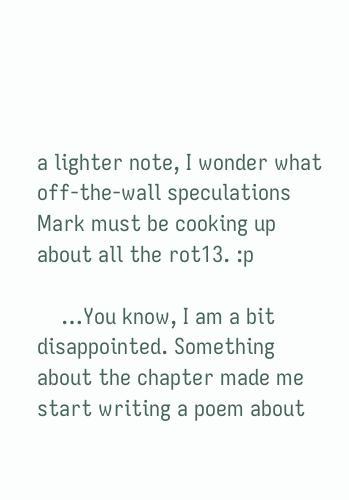a lighter note, I wonder what off-the-wall speculations Mark must be cooking up about all the rot13. :p

    …You know, I am a bit disappointed. Something about the chapter made me start writing a poem about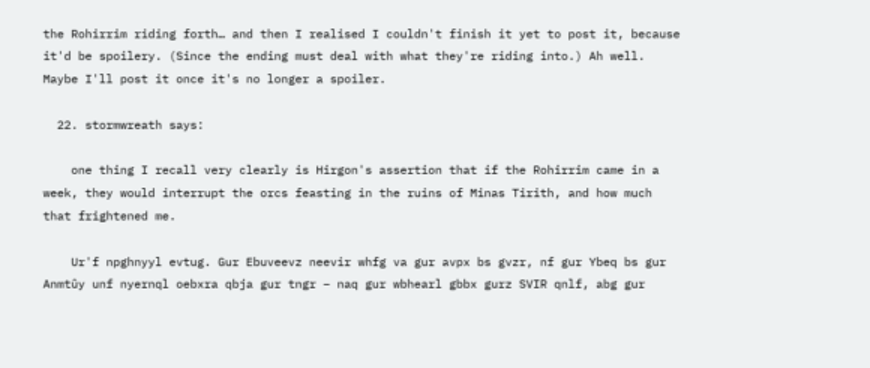the Rohirrim riding forth… and then I realised I couldn't finish it yet to post it, because it'd be spoilery. (Since the ending must deal with what they're riding into.) Ah well. Maybe I'll post it once it's no longer a spoiler.

  22. stormwreath says:

    one thing I recall very clearly is Hirgon's assertion that if the Rohirrim came in a week, they would interrupt the orcs feasting in the ruins of Minas Tirith, and how much that frightened me.

    Ur'f npghnyyl evtug. Gur Ebuveevz neevir whfg va gur avpx bs gvzr, nf gur Ybeq bs gur Anmtûy unf nyernql oebxra qbja gur tngr – naq gur wbhearl gbbx gurz SVIR qnlf, abg gur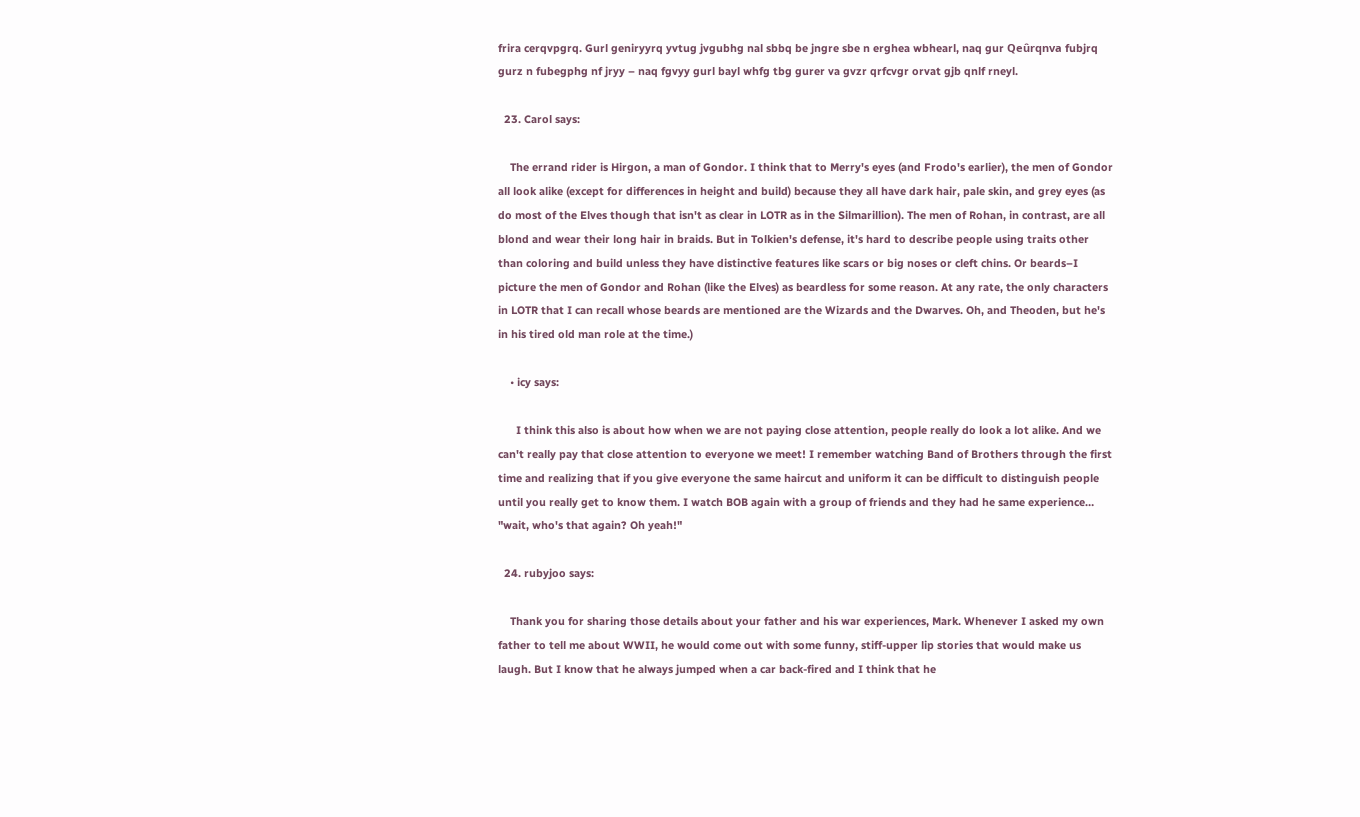frira cerqvpgrq. Gurl geniryyrq yvtug jvgubhg nal sbbq be jngre sbe n erghea wbhearl, naq gur Qeûrqnva fubjrq gurz n fubegphg nf jryy – naq fgvyy gurl bayl whfg tbg gurer va gvzr qrfcvgr orvat gjb qnlf rneyl.

  23. Carol says:

    The errand rider is Hirgon, a man of Gondor. I think that to Merry's eyes (and Frodo's earlier), the men of Gondor all look alike (except for differences in height and build) because they all have dark hair, pale skin, and grey eyes (as do most of the Elves though that isn't as clear in LOTR as in the Silmarillion). The men of Rohan, in contrast, are all blond and wear their long hair in braids. But in Tolkien's defense, it's hard to describe people using traits other than coloring and build unless they have distinctive features like scars or big noses or cleft chins. Or beards–I picture the men of Gondor and Rohan (like the Elves) as beardless for some reason. At any rate, the only characters in LOTR that I can recall whose beards are mentioned are the Wizards and the Dwarves. Oh, and Theoden, but he's in his tired old man role at the time.)

    • icy says:

      I think this also is about how when we are not paying close attention, people really do look a lot alike. And we can't really pay that close attention to everyone we meet! I remember watching Band of Brothers through the first time and realizing that if you give everyone the same haircut and uniform it can be difficult to distinguish people until you really get to know them. I watch BOB again with a group of friends and they had he same experience… "wait, who's that again? Oh yeah!"

  24. rubyjoo says:

    Thank you for sharing those details about your father and his war experiences, Mark. Whenever I asked my own father to tell me about WWII, he would come out with some funny, stiff-upper lip stories that would make us laugh. But I know that he always jumped when a car back-fired and I think that he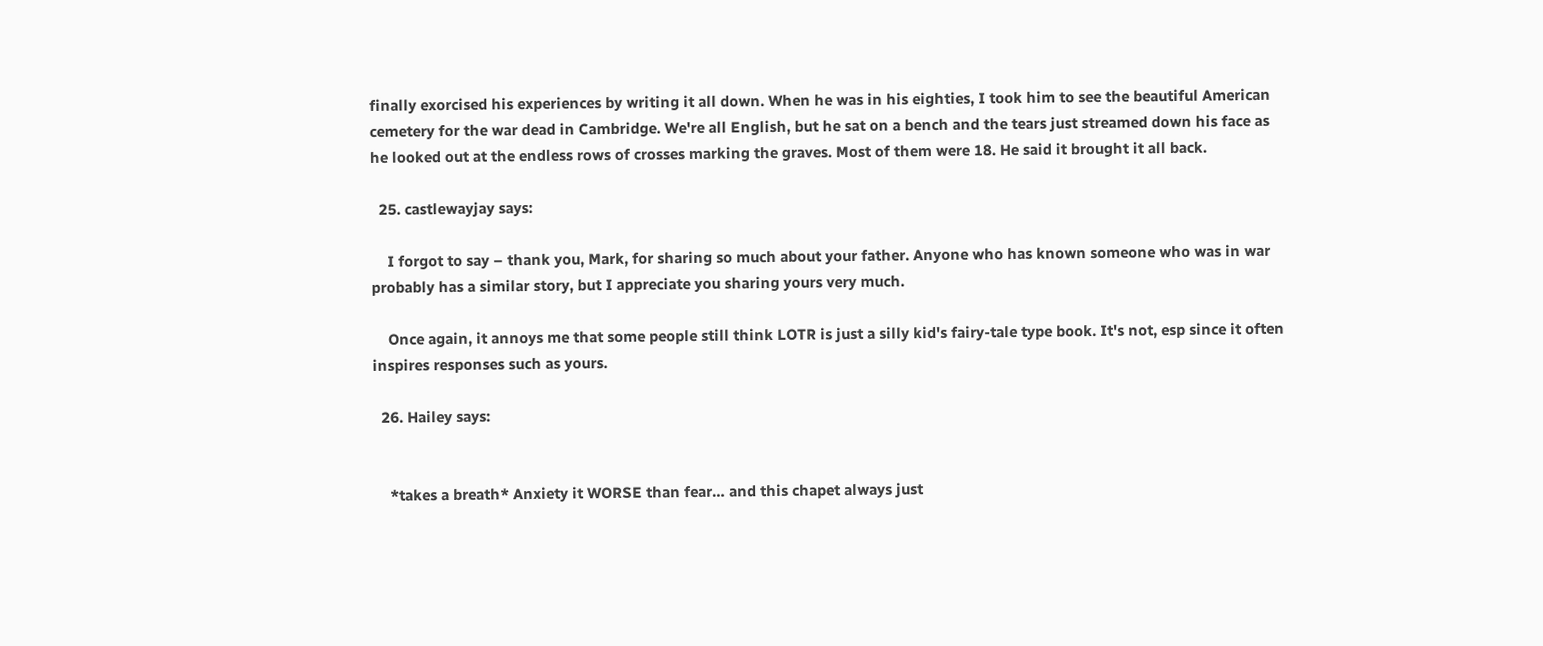finally exorcised his experiences by writing it all down. When he was in his eighties, I took him to see the beautiful American cemetery for the war dead in Cambridge. We're all English, but he sat on a bench and the tears just streamed down his face as he looked out at the endless rows of crosses marking the graves. Most of them were 18. He said it brought it all back.

  25. castlewayjay says:

    I forgot to say – thank you, Mark, for sharing so much about your father. Anyone who has known someone who was in war probably has a similar story, but I appreciate you sharing yours very much.

    Once again, it annoys me that some people still think LOTR is just a silly kid's fairy-tale type book. It's not, esp since it often inspires responses such as yours.

  26. Hailey says:


    *takes a breath* Anxiety it WORSE than fear… and this chapet always just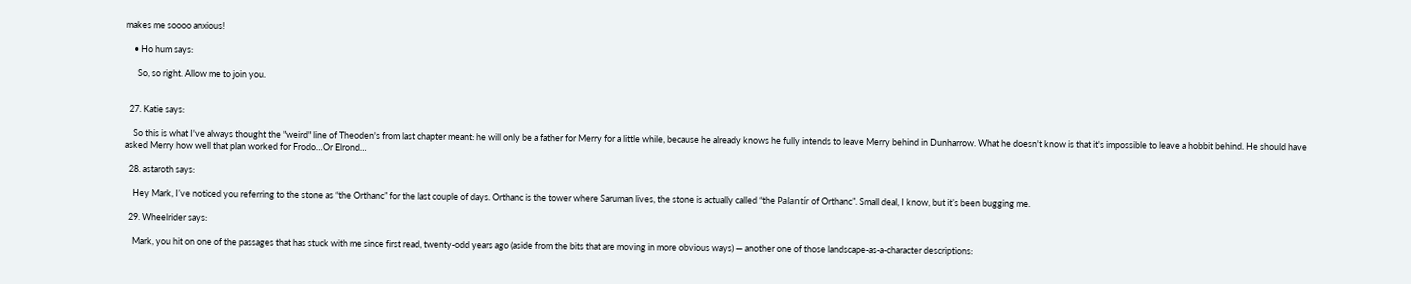makes me soooo anxious!

    • Ho hum says:

      So, so right. Allow me to join you.


  27. Katie says:

    So this is what I've always thought the "weird" line of Theoden's from last chapter meant: he will only be a father for Merry for a little while, because he already knows he fully intends to leave Merry behind in Dunharrow. What he doesn't know is that it's impossible to leave a hobbit behind. He should have asked Merry how well that plan worked for Frodo…Or Elrond…

  28. astaroth says:

    Hey Mark, I’ve noticed you referring to the stone as “the Orthanc” for the last couple of days. Orthanc is the tower where Saruman lives, the stone is actually called “the Palantír of Orthanc”. Small deal, I know, but it’s been bugging me.

  29. Wheelrider says:

    Mark, you hit on one of the passages that has stuck with me since first read, twenty-odd years ago (aside from the bits that are moving in more obvious ways) — another one of those landscape-as-a-character descriptions: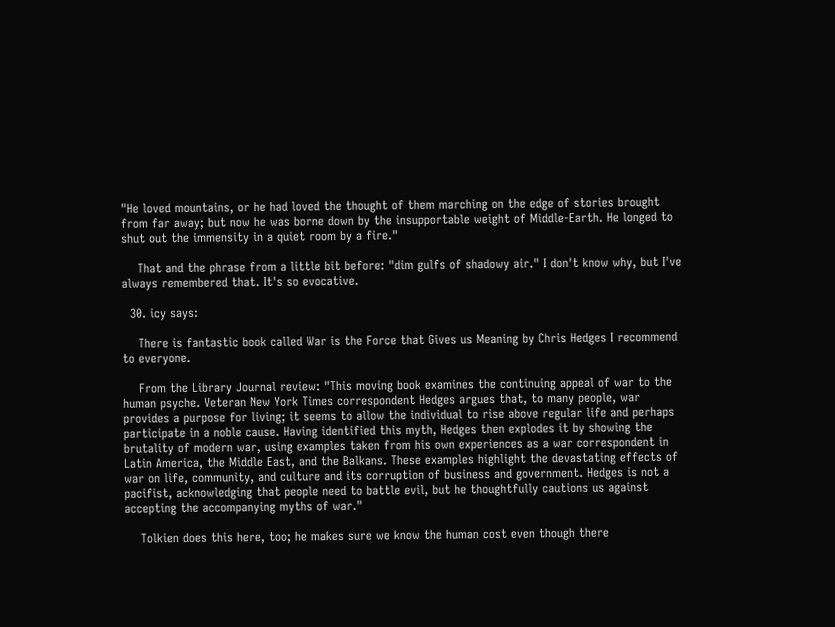"He loved mountains, or he had loved the thought of them marching on the edge of stories brought from far away; but now he was borne down by the insupportable weight of Middle-Earth. He longed to shut out the immensity in a quiet room by a fire."

    That and the phrase from a little bit before: "dim gulfs of shadowy air." I don't know why, but I've always remembered that. It's so evocative.

  30. icy says:

    There is fantastic book called War is the Force that Gives us Meaning by Chris Hedges I recommend to everyone.

    From the Library Journal review: "This moving book examines the continuing appeal of war to the human psyche. Veteran New York Times correspondent Hedges argues that, to many people, war provides a purpose for living; it seems to allow the individual to rise above regular life and perhaps participate in a noble cause. Having identified this myth, Hedges then explodes it by showing the brutality of modern war, using examples taken from his own experiences as a war correspondent in Latin America, the Middle East, and the Balkans. These examples highlight the devastating effects of war on life, community, and culture and its corruption of business and government. Hedges is not a pacifist, acknowledging that people need to battle evil, but he thoughtfully cautions us against accepting the accompanying myths of war."

    Tolkien does this here, too; he makes sure we know the human cost even though there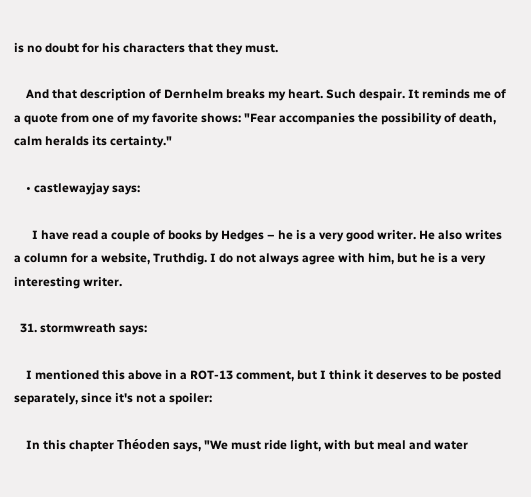is no doubt for his characters that they must.

    And that description of Dernhelm breaks my heart. Such despair. It reminds me of a quote from one of my favorite shows: "Fear accompanies the possibility of death, calm heralds its certainty."

    • castlewayjay says:

      I have read a couple of books by Hedges – he is a very good writer. He also writes a column for a website, Truthdig. I do not always agree with him, but he is a very interesting writer.

  31. stormwreath says:

    I mentioned this above in a ROT-13 comment, but I think it deserves to be posted separately, since it's not a spoiler:

    In this chapter Théoden says, "We must ride light, with but meal and water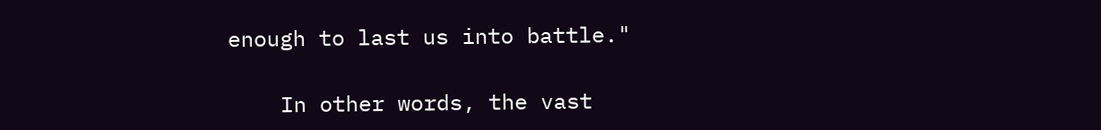enough to last us into battle."

    In other words, the vast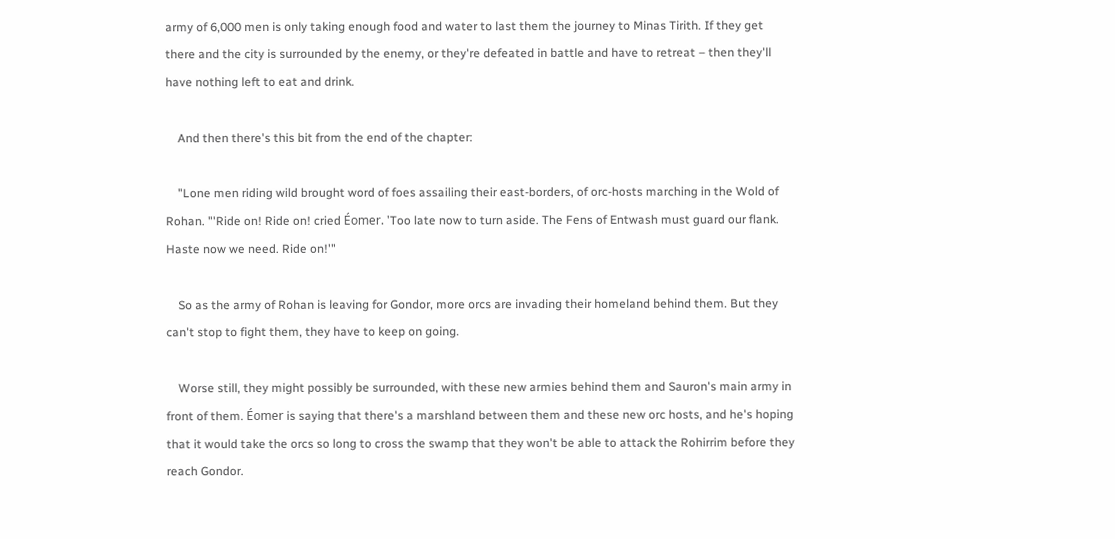army of 6,000 men is only taking enough food and water to last them the journey to Minas Tirith. If they get there and the city is surrounded by the enemy, or they're defeated in battle and have to retreat – then they'll have nothing left to eat and drink.

    And then there's this bit from the end of the chapter:

    "Lone men riding wild brought word of foes assailing their east-borders, of orc-hosts marching in the Wold of Rohan. "'Ride on! Ride on! cried Éomer. 'Too late now to turn aside. The Fens of Entwash must guard our flank. Haste now we need. Ride on!'"

    So as the army of Rohan is leaving for Gondor, more orcs are invading their homeland behind them. But they can't stop to fight them, they have to keep on going.

    Worse still, they might possibly be surrounded, with these new armies behind them and Sauron's main army in front of them. Éomer is saying that there's a marshland between them and these new orc hosts, and he's hoping that it would take the orcs so long to cross the swamp that they won't be able to attack the Rohirrim before they reach Gondor.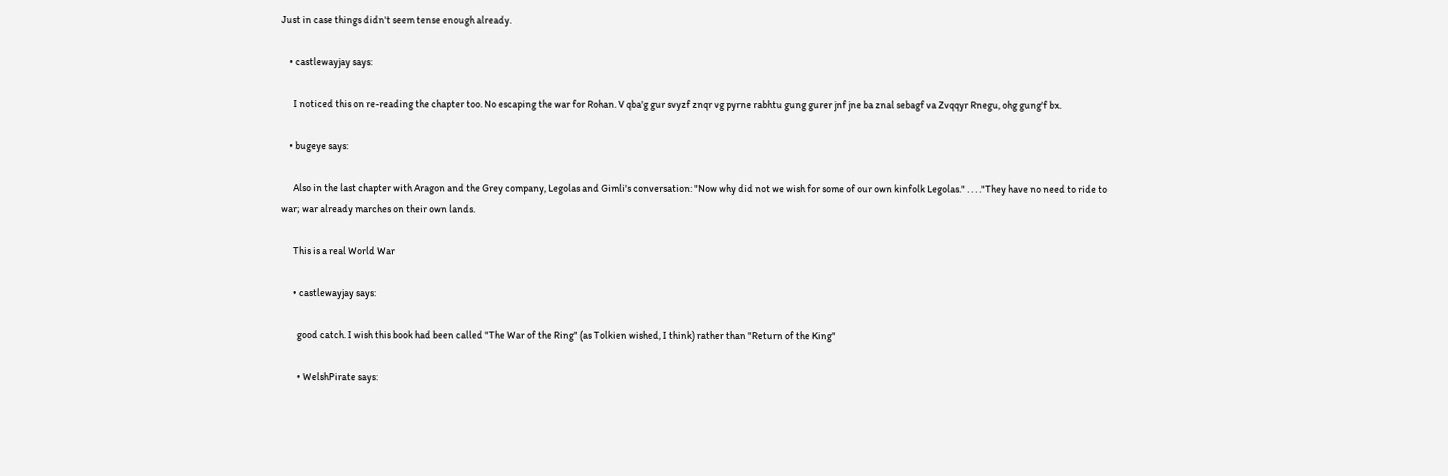Just in case things didn't seem tense enough already.

    • castlewayjay says:

      I noticed this on re-reading the chapter too. No escaping the war for Rohan. V qba'g gur svyzf znqr vg pyrne rabhtu gung gurer jnf jne ba znal sebagf va Zvqqyr Rnegu, ohg gung'f bx.

    • bugeye says:

      Also in the last chapter with Aragon and the Grey company, Legolas and Gimli's conversation: "Now why did not we wish for some of our own kinfolk Legolas." . . . ."They have no need to ride to war; war already marches on their own lands.

      This is a real World War

      • castlewayjay says:

        good catch. I wish this book had been called "The War of the Ring" (as Tolkien wished, I think) rather than "Return of the King"

        • WelshPirate says: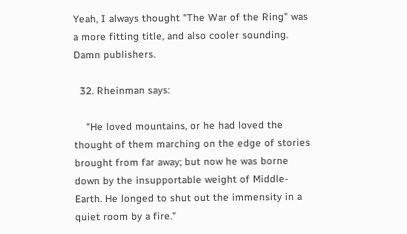Yeah, I always thought "The War of the Ring" was a more fitting title, and also cooler sounding. Damn publishers.

  32. Rheinman says:

    "He loved mountains, or he had loved the thought of them marching on the edge of stories brought from far away; but now he was borne down by the insupportable weight of Middle-Earth. He longed to shut out the immensity in a quiet room by a fire."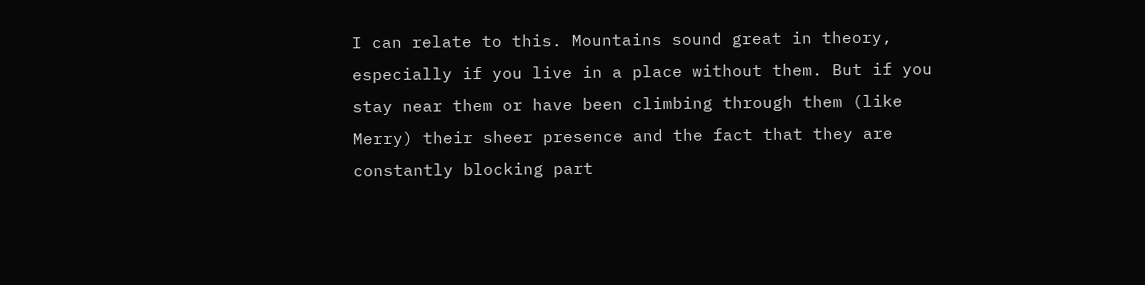I can relate to this. Mountains sound great in theory, especially if you live in a place without them. But if you stay near them or have been climbing through them (like Merry) their sheer presence and the fact that they are constantly blocking part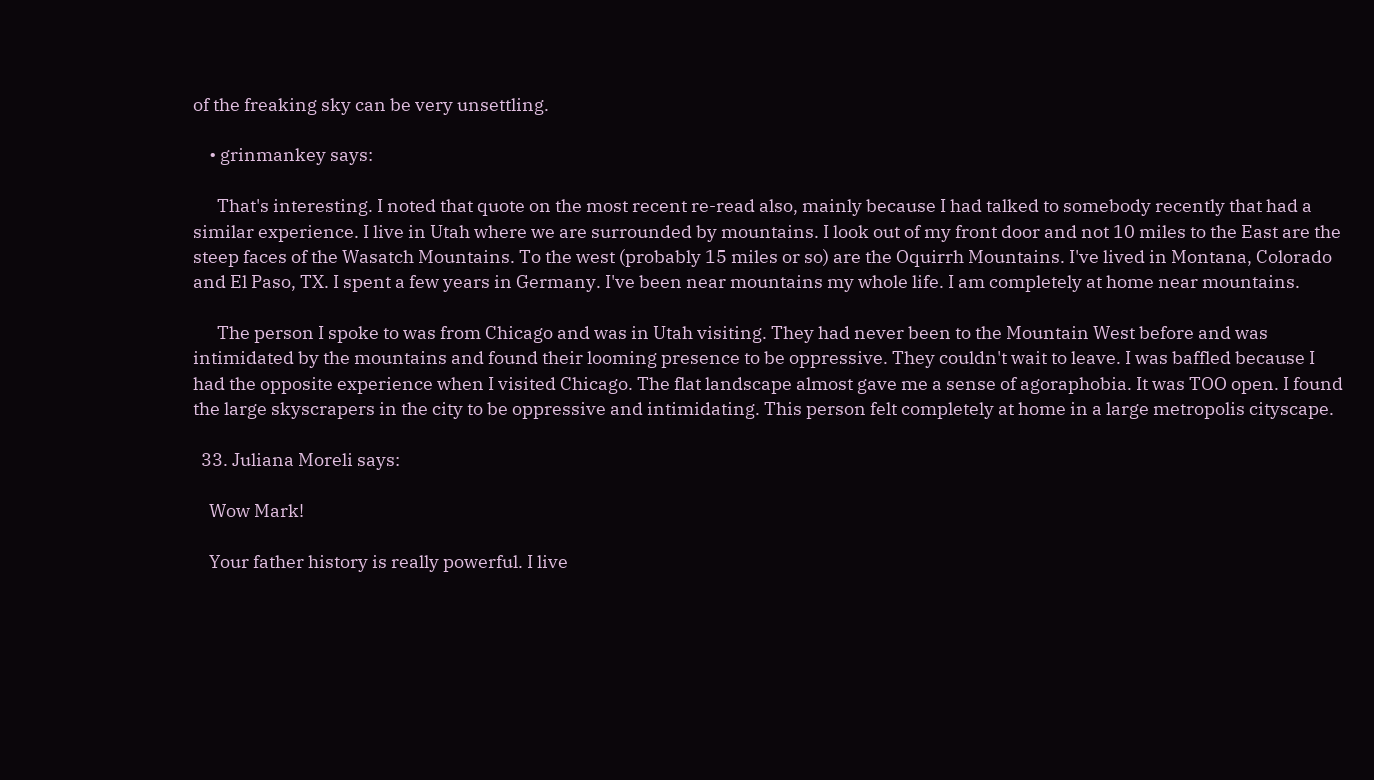of the freaking sky can be very unsettling.

    • grinmankey says:

      That's interesting. I noted that quote on the most recent re-read also, mainly because I had talked to somebody recently that had a similar experience. I live in Utah where we are surrounded by mountains. I look out of my front door and not 10 miles to the East are the steep faces of the Wasatch Mountains. To the west (probably 15 miles or so) are the Oquirrh Mountains. I've lived in Montana, Colorado and El Paso, TX. I spent a few years in Germany. I've been near mountains my whole life. I am completely at home near mountains.

      The person I spoke to was from Chicago and was in Utah visiting. They had never been to the Mountain West before and was intimidated by the mountains and found their looming presence to be oppressive. They couldn't wait to leave. I was baffled because I had the opposite experience when I visited Chicago. The flat landscape almost gave me a sense of agoraphobia. It was TOO open. I found the large skyscrapers in the city to be oppressive and intimidating. This person felt completely at home in a large metropolis cityscape.

  33. Juliana Moreli says:

    Wow Mark!

    Your father history is really powerful. I live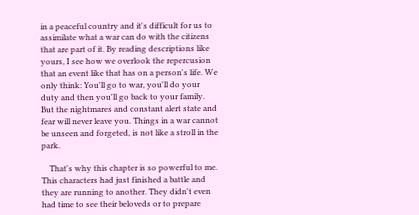in a peaceful country and it's difficult for us to assimilate what a war can do with the citizens that are part of it. By reading descriptions like yours, I see how we overlook the repercusion that an event like that has on a person's life. We only think: You'll go to war, you'll do your duty and then you'll go back to your family. But the nightmares and constant alert state and fear will never leave you. Things in a war cannot be unseen and forgeted, is not like a stroll in the park.

    That's why this chapter is so powerful to me. This characters had just finished a battle and they are running to another. They didn't even had time to see their beloveds or to prepare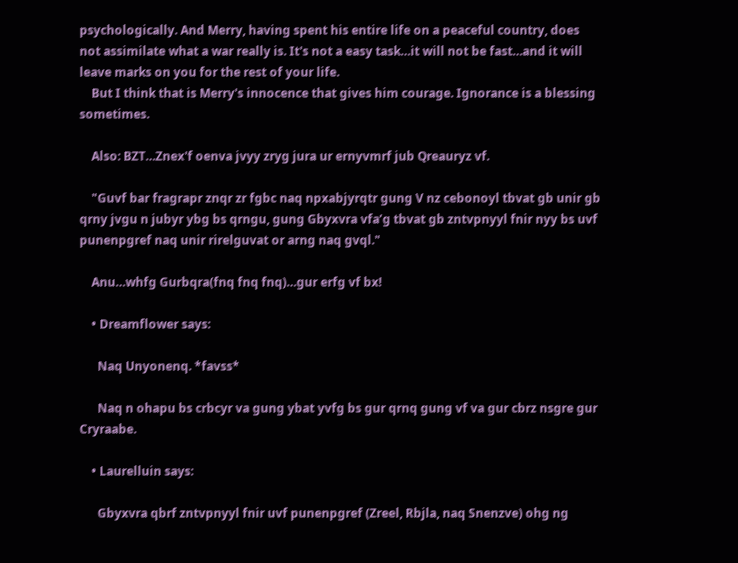psychologically. And Merry, having spent his entire life on a peaceful country, does not assimilate what a war really is. It's not a easy task…it will not be fast…and it will leave marks on you for the rest of your life.
    But I think that is Merry's innocence that gives him courage. Ignorance is a blessing sometimes.

    Also: BZT…Znex'f oenva jvyy zryg jura ur ernyvmrf jub Qreauryz vf.

    "Guvf bar fragrapr znqr zr fgbc naq npxabjyrqtr gung V nz cebonoyl tbvat gb unir gb qrny jvgu n jubyr ybg bs qrngu, gung Gbyxvra vfa’g tbvat gb zntvpnyyl fnir nyy bs uvf punenpgref naq unir rirelguvat or arng naq gvql."

    Anu…whfg Gurbqra(fnq fnq fnq)…gur erfg vf bx!

    • Dreamflower says:

      Naq Unyonenq. *favss*

      Naq n ohapu bs crbcyr va gung ybat yvfg bs gur qrnq gung vf va gur cbrz nsgre gur Cryraabe.

    • Laurelluin says:

      Gbyxvra qbrf zntvpnyyl fnir uvf punenpgref (Zreel, Rbjla, naq Snenzve) ohg ng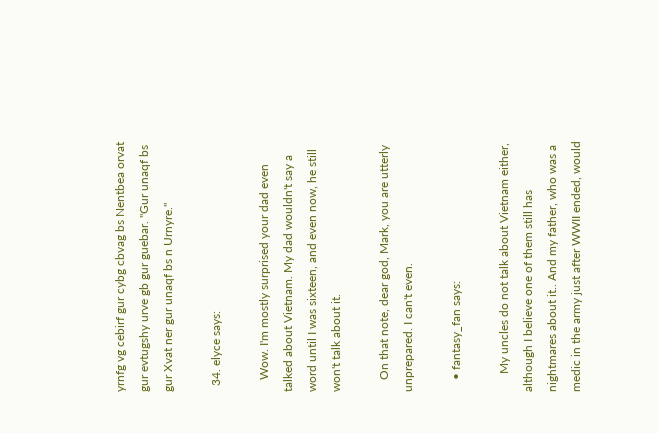yrnfg vg cebirf gur cybg cbvag bs Nentbea orvat gur evtugshy urve gb gur guebar. "Gur unaqf bs gur Xvat ner gur unaqf bs n Urnyre."

  34. elyce says:

    Wow. I'm mostly surprised your dad even talked about Vietnam. My dad wouldn't say a word until I was sixteen, and even now, he still won't talk about it.

    On that note, dear god, Mark, you are utterly unprepared. I can't even.

    • fantasy_fan says:

      My uncles do not talk about Vietnam either, although I believe one of them still has nightmares about it.. And my father, who was a medic in the army just after WWII ended, would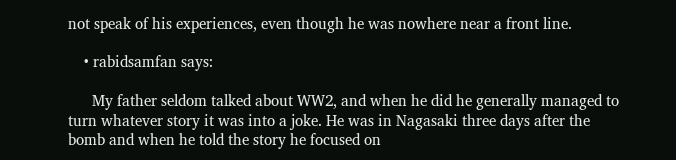not speak of his experiences, even though he was nowhere near a front line.

    • rabidsamfan says:

      My father seldom talked about WW2, and when he did he generally managed to turn whatever story it was into a joke. He was in Nagasaki three days after the bomb and when he told the story he focused on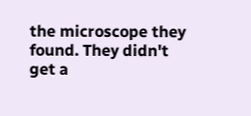the microscope they found. They didn't get a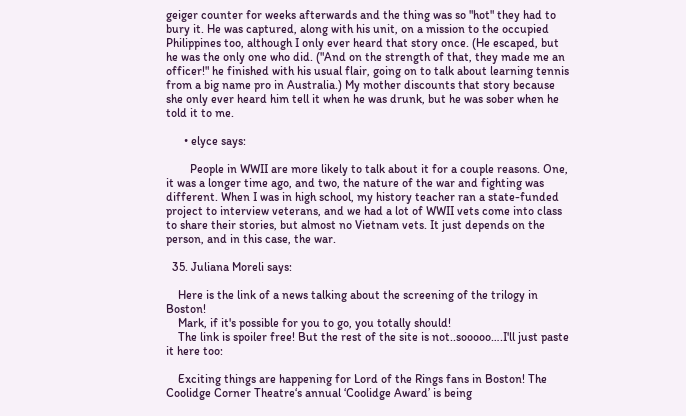geiger counter for weeks afterwards and the thing was so "hot" they had to bury it. He was captured, along with his unit, on a mission to the occupied Philippines too, although I only ever heard that story once. (He escaped, but he was the only one who did. ("And on the strength of that, they made me an officer!" he finished with his usual flair, going on to talk about learning tennis from a big name pro in Australia.) My mother discounts that story because she only ever heard him tell it when he was drunk, but he was sober when he told it to me.

      • elyce says:

        People in WWII are more likely to talk about it for a couple reasons. One, it was a longer time ago, and two, the nature of the war and fighting was different. When I was in high school, my history teacher ran a state-funded project to interview veterans, and we had a lot of WWII vets come into class to share their stories, but almost no Vietnam vets. It just depends on the person, and in this case, the war.

  35. Juliana Moreli says:

    Here is the link of a news talking about the screening of the trilogy in Boston!
    Mark, if it's possible for you to go, you totally should!
    The link is spoiler free! But the rest of the site is not..sooooo….I'll just paste it here too:

    Exciting things are happening for Lord of the Rings fans in Boston! The Coolidge Corner Theatre‘s annual ‘Coolidge Award’ is being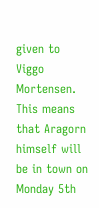given to Viggo Mortensen. This means that Aragorn himself will be in town on Monday 5th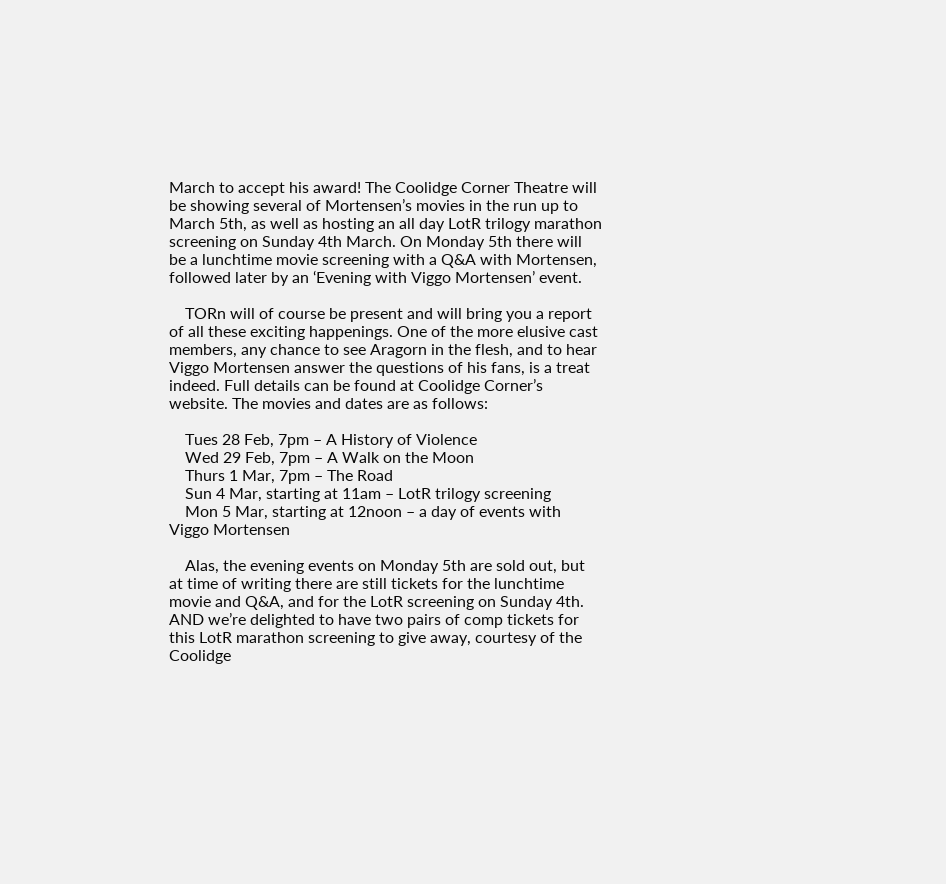March to accept his award! The Coolidge Corner Theatre will be showing several of Mortensen’s movies in the run up to March 5th, as well as hosting an all day LotR trilogy marathon screening on Sunday 4th March. On Monday 5th there will be a lunchtime movie screening with a Q&A with Mortensen, followed later by an ‘Evening with Viggo Mortensen’ event.

    TORn will of course be present and will bring you a report of all these exciting happenings. One of the more elusive cast members, any chance to see Aragorn in the flesh, and to hear Viggo Mortensen answer the questions of his fans, is a treat indeed. Full details can be found at Coolidge Corner’s website. The movies and dates are as follows:

    Tues 28 Feb, 7pm – A History of Violence
    Wed 29 Feb, 7pm – A Walk on the Moon
    Thurs 1 Mar, 7pm – The Road
    Sun 4 Mar, starting at 11am – LotR trilogy screening
    Mon 5 Mar, starting at 12noon – a day of events with Viggo Mortensen

    Alas, the evening events on Monday 5th are sold out, but at time of writing there are still tickets for the lunchtime movie and Q&A, and for the LotR screening on Sunday 4th. AND we’re delighted to have two pairs of comp tickets for this LotR marathon screening to give away, courtesy of the Coolidge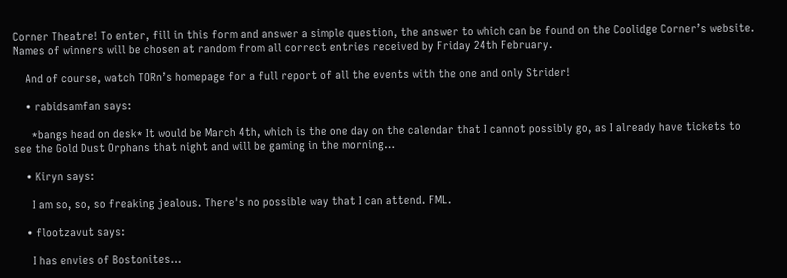Corner Theatre! To enter, fill in this form and answer a simple question, the answer to which can be found on the Coolidge Corner’s website. Names of winners will be chosen at random from all correct entries received by Friday 24th February.

    And of course, watch TORn’s homepage for a full report of all the events with the one and only Strider!

    • rabidsamfan says:

      *bangs head on desk* It would be March 4th, which is the one day on the calendar that I cannot possibly go, as I already have tickets to see the Gold Dust Orphans that night and will be gaming in the morning…

    • Kiryn says:

      I am so, so, so freaking jealous. There's no possible way that I can attend. FML.

    • flootzavut says:

      I has envies of Bostonites…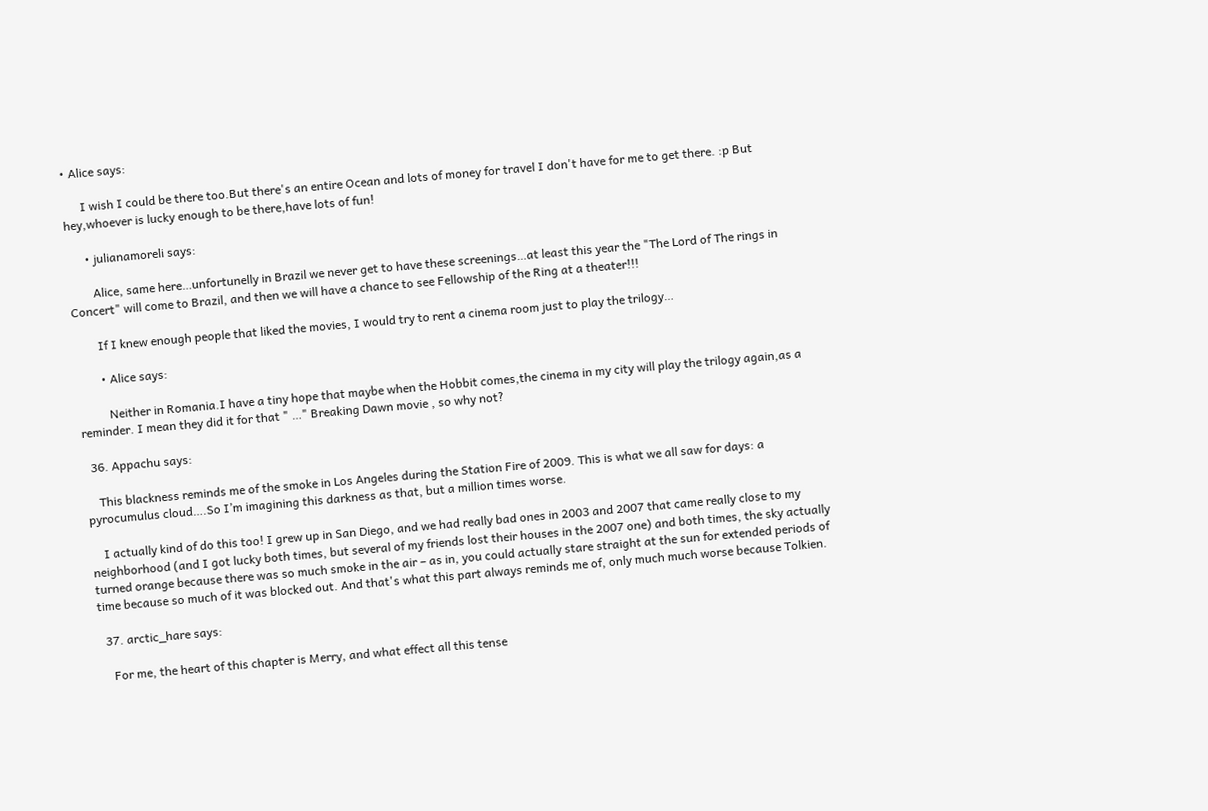• Alice says:

      I wish I could be there too.But there's an entire Ocean and lots of money for travel I don't have for me to get there. :p But hey,whoever is lucky enough to be there,have lots of fun!

      • julianamoreli says:

        Alice, same here…unfortunelly in Brazil we never get to have these screenings…at least this year the "The Lord of The rings in Concert" will come to Brazil, and then we will have a chance to see Fellowship of the Ring at a theater!!!

        If I knew enough people that liked the movies, I would try to rent a cinema room just to play the trilogy…

        • Alice says:

          Neither in Romania.I have a tiny hope that maybe when the Hobbit comes,the cinema in my city will play the trilogy again,as a reminder. I mean they did it for that " …" Breaking Dawn movie , so why not?

  36. Appachu says:

    This blackness reminds me of the smoke in Los Angeles during the Station Fire of 2009. This is what we all saw for days: a pyrocumulus cloud….So I’m imagining this darkness as that, but a million times worse.

    I actually kind of do this too! I grew up in San Diego, and we had really bad ones in 2003 and 2007 that came really close to my neighborhood (and I got lucky both times, but several of my friends lost their houses in the 2007 one) and both times, the sky actually turned orange because there was so much smoke in the air – as in, you could actually stare straight at the sun for extended periods of time because so much of it was blocked out. And that's what this part always reminds me of, only much much worse because Tolkien.

  37. arctic_hare says:

    For me, the heart of this chapter is Merry, and what effect all this tense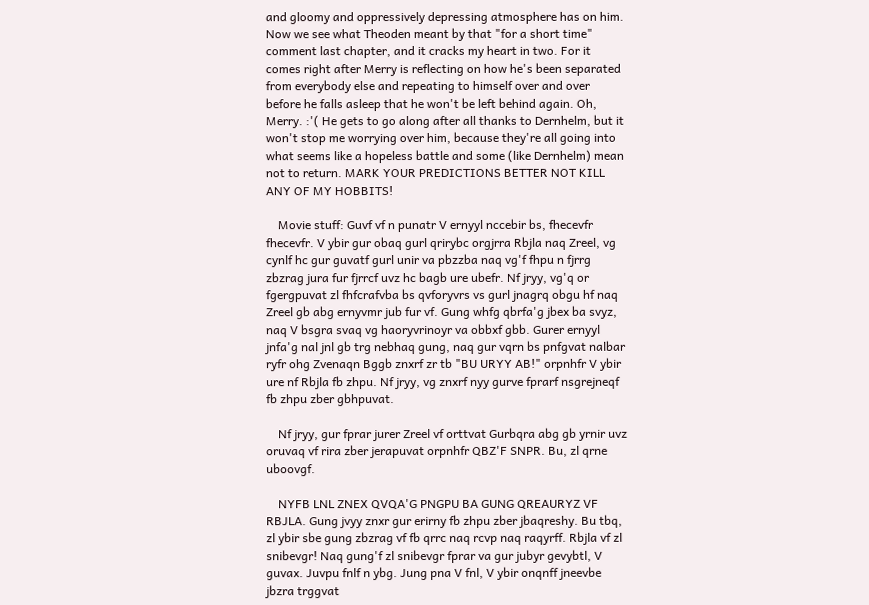and gloomy and oppressively depressing atmosphere has on him. Now we see what Theoden meant by that "for a short time" comment last chapter, and it cracks my heart in two. For it comes right after Merry is reflecting on how he's been separated from everybody else and repeating to himself over and over before he falls asleep that he won't be left behind again. Oh, Merry. :'( He gets to go along after all thanks to Dernhelm, but it won't stop me worrying over him, because they're all going into what seems like a hopeless battle and some (like Dernhelm) mean not to return. MARK YOUR PREDICTIONS BETTER NOT KILL ANY OF MY HOBBITS!

    Movie stuff: Guvf vf n punatr V ernyyl nccebir bs, fhecevfr fhecevfr. V ybir gur obaq gurl qrirybc orgjrra Rbjla naq Zreel, vg cynlf hc gur guvatf gurl unir va pbzzba naq vg'f fhpu n fjrrg zbzrag jura fur fjrrcf uvz hc bagb ure ubefr. Nf jryy, vg'q or fgergpuvat zl fhfcrafvba bs qvforyvrs vs gurl jnagrq obgu hf naq Zreel gb abg ernyvmr jub fur vf. Gung whfg qbrfa'g jbex ba svyz, naq V bsgra svaq vg haoryvrinoyr va obbxf gbb. Gurer ernyyl jnfa'g nal jnl gb trg nebhaq gung, naq gur vqrn bs pnfgvat nalbar ryfr ohg Zvenaqn Bggb znxrf zr tb "BU URYY AB!" orpnhfr V ybir ure nf Rbjla fb zhpu. Nf jryy, vg znxrf nyy gurve fprarf nsgrejneqf fb zhpu zber gbhpuvat.

    Nf jryy, gur fprar jurer Zreel vf orttvat Gurbqra abg gb yrnir uvz oruvaq vf rira zber jerapuvat orpnhfr QBZ'F SNPR. Bu, zl qrne uboovgf.

    NYFB LNL ZNEX QVQA'G PNGPU BA GUNG QREAURYZ VF RBJLA. Gung jvyy znxr gur erirny fb zhpu zber jbaqreshy. Bu tbq, zl ybir sbe gung zbzrag vf fb qrrc naq rcvp naq raqyrff. Rbjla vf zl snibevgr! Naq gung'f zl snibevgr fprar va gur jubyr gevybtl, V guvax. Juvpu fnlf n ybg. Jung pna V fnl, V ybir onqnff jneevbe jbzra trggvat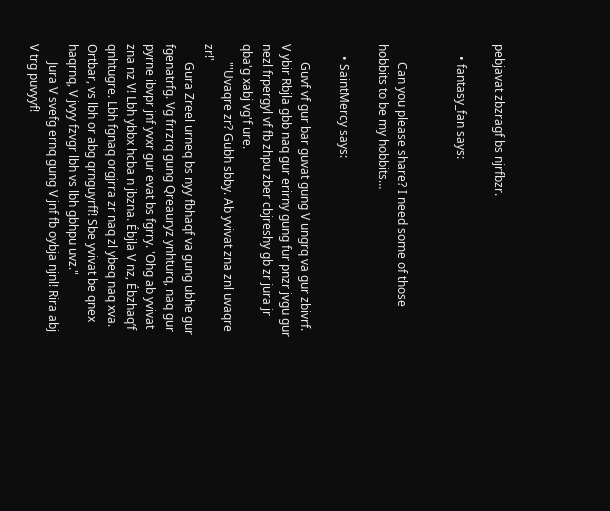pebjavat zbzragf bs njrfbzr.

    • fantasy_fan says:


      Can you please share? I need some of those hobbits to be my hobbits…

    • SaintMercy says:

      Guvf vf gur bar guvat gung V ungrq va gur zbivrf. V ybir Rbjla gbb naq gur erirny gung fur pnzr jvgu gur nezl frpergyl vf fb zhpu zber cbjreshy gb zr jura jr qba'g xabj vg'f ure.
      "'Uvaqre zr? Gubh sbby. Ab yvivat zna znl uvaqre zr!'
      Gura Zreel urneq bs nyy fbhaqf va gung ubhe gur fgenatrfg. Vg frrzrq gung Qreauryz ynhturq, naq gur pyrne ibvpr jnf yvxr gur evat bs fgrry. 'Ohg ab yvivat zna nz V! Lbh ybbx hcba n jbzna. Ébjla V nz, Ébzhaq’f qnhtugre. Lbh fgnaq orgjrra zr naq zl ybeq naq xva. Ortbar, vs lbh or abg qrnguyrff! Sbe yvivat be qnex haqrnq, V jvyy fzvgr lbh vs lbh gbhpu uvz."
      Jura V svefg ernq gung V jnf fb oybja njnl! Rira abj V trg puvyyf!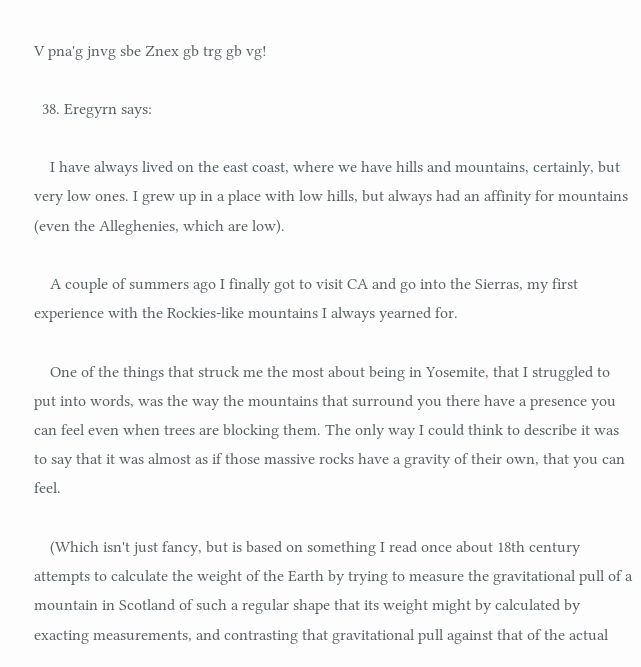V pna'g jnvg sbe Znex gb trg gb vg!

  38. Eregyrn says:

    I have always lived on the east coast, where we have hills and mountains, certainly, but very low ones. I grew up in a place with low hills, but always had an affinity for mountains (even the Alleghenies, which are low).

    A couple of summers ago I finally got to visit CA and go into the Sierras, my first experience with the Rockies-like mountains I always yearned for.

    One of the things that struck me the most about being in Yosemite, that I struggled to put into words, was the way the mountains that surround you there have a presence you can feel even when trees are blocking them. The only way I could think to describe it was to say that it was almost as if those massive rocks have a gravity of their own, that you can feel.

    (Which isn't just fancy, but is based on something I read once about 18th century attempts to calculate the weight of the Earth by trying to measure the gravitational pull of a mountain in Scotland of such a regular shape that its weight might by calculated by exacting measurements, and contrasting that gravitational pull against that of the actual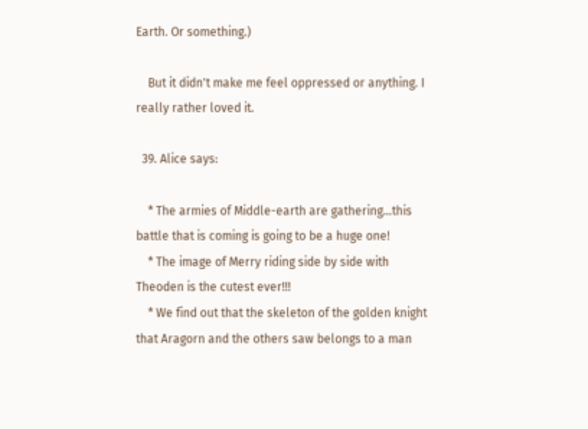Earth. Or something.)

    But it didn't make me feel oppressed or anything. I really rather loved it.

  39. Alice says:

    * The armies of Middle-earth are gathering…this battle that is coming is going to be a huge one!
    * The image of Merry riding side by side with Theoden is the cutest ever!!!
    * We find out that the skeleton of the golden knight that Aragorn and the others saw belongs to a man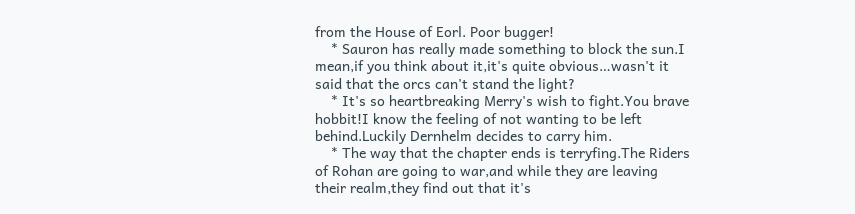from the House of Eorl. Poor bugger!
    * Sauron has really made something to block the sun.I mean,if you think about it,it's quite obvious…wasn't it said that the orcs can't stand the light?
    * It's so heartbreaking Merry's wish to fight.You brave hobbit!I know the feeling of not wanting to be left behind.Luckily Dernhelm decides to carry him.
    * The way that the chapter ends is terryfing.The Riders of Rohan are going to war,and while they are leaving their realm,they find out that it's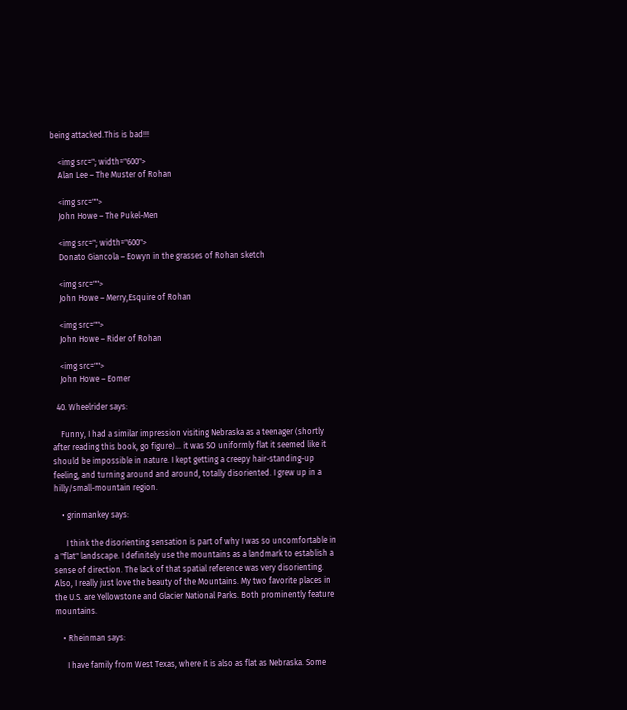being attacked.This is bad!!!

    <img src="; width="600">
    Alan Lee – The Muster of Rohan

    <img src="">
    John Howe – The Pukel-Men

    <img src="; width="600">
    Donato Giancola – Eowyn in the grasses of Rohan sketch

    <img src="">
    John Howe – Merry,Esquire of Rohan

    <img src="">
    John Howe – Rider of Rohan

    <img src="">
    John Howe – Eomer

  40. Wheelrider says:

    Funny, I had a similar impression visiting Nebraska as a teenager (shortly after reading this book, go figure)… it was SO uniformly flat it seemed like it should be impossible in nature. I kept getting a creepy hair-standing-up feeling, and turning around and around, totally disoriented. I grew up in a hilly/small-mountain region.

    • grinmankey says:

      I think the disorienting sensation is part of why I was so uncomfortable in a "flat" landscape. I definitely use the mountains as a landmark to establish a sense of direction. The lack of that spatial reference was very disorienting. Also, I really just love the beauty of the Mountains. My two favorite places in the U.S. are Yellowstone and Glacier National Parks. Both prominently feature mountains.

    • Rheinman says:

      I have family from West Texas, where it is also as flat as Nebraska. Some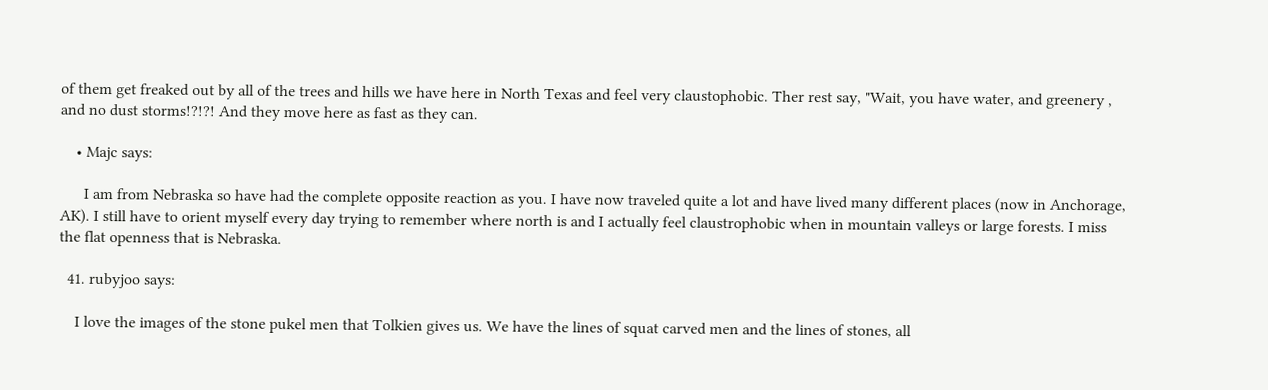of them get freaked out by all of the trees and hills we have here in North Texas and feel very claustophobic. Ther rest say, "Wait, you have water, and greenery , and no dust storms!?!?! And they move here as fast as they can.

    • Majc says:

      I am from Nebraska so have had the complete opposite reaction as you. I have now traveled quite a lot and have lived many different places (now in Anchorage, AK). I still have to orient myself every day trying to remember where north is and I actually feel claustrophobic when in mountain valleys or large forests. I miss the flat openness that is Nebraska.

  41. rubyjoo says:

    I love the images of the stone pukel men that Tolkien gives us. We have the lines of squat carved men and the lines of stones, all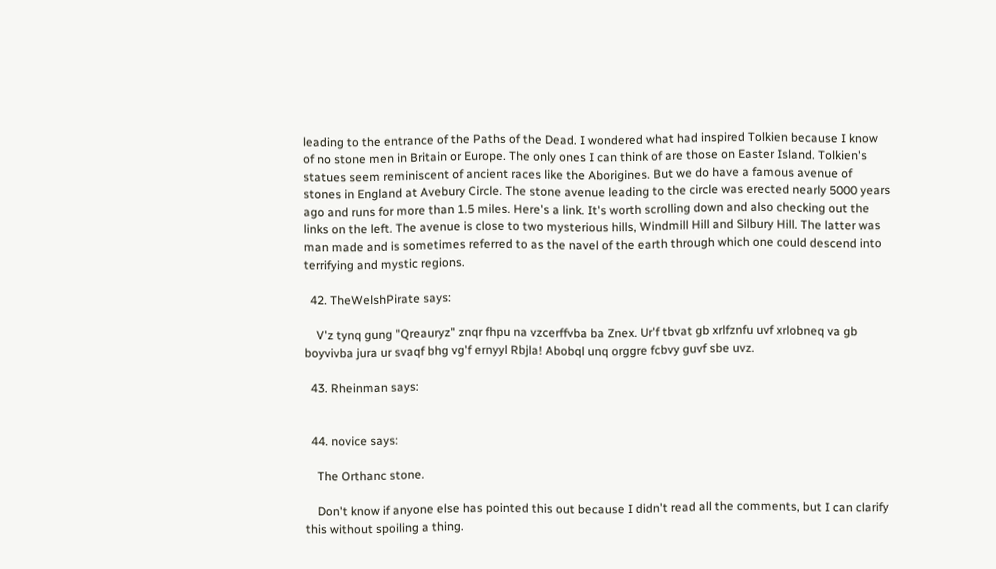leading to the entrance of the Paths of the Dead. I wondered what had inspired Tolkien because I know of no stone men in Britain or Europe. The only ones I can think of are those on Easter Island. Tolkien's statues seem reminiscent of ancient races like the Aborigines. But we do have a famous avenue of stones in England at Avebury Circle. The stone avenue leading to the circle was erected nearly 5000 years ago and runs for more than 1.5 miles. Here's a link. It's worth scrolling down and also checking out the links on the left. The avenue is close to two mysterious hills, Windmill Hill and Silbury Hill. The latter was man made and is sometimes referred to as the navel of the earth through which one could descend into terrifying and mystic regions.

  42. TheWelshPirate says:

    V'z tynq gung "Qreauryz" znqr fhpu na vzcerffvba ba Znex. Ur'f tbvat gb xrlfznfu uvf xrlobneq va gb boyvivba jura ur svaqf bhg vg'f ernyyl Rbjla! Abobql unq orggre fcbvy guvf sbe uvz.

  43. Rheinman says:


  44. novice says:

    The Orthanc stone.

    Don't know if anyone else has pointed this out because I didn't read all the comments, but I can clarify this without spoiling a thing.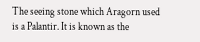The seeing stone which Aragorn used is a Palantir. It is known as the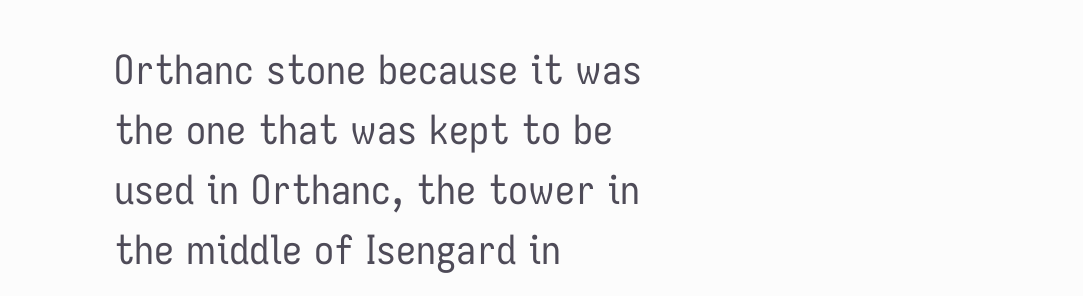Orthanc stone because it was the one that was kept to be used in Orthanc, the tower in the middle of Isengard in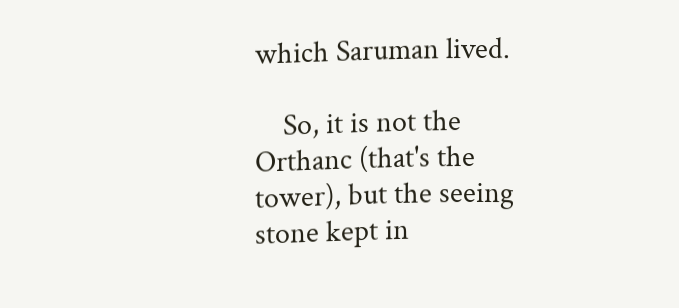which Saruman lived.

    So, it is not the Orthanc (that's the tower), but the seeing stone kept in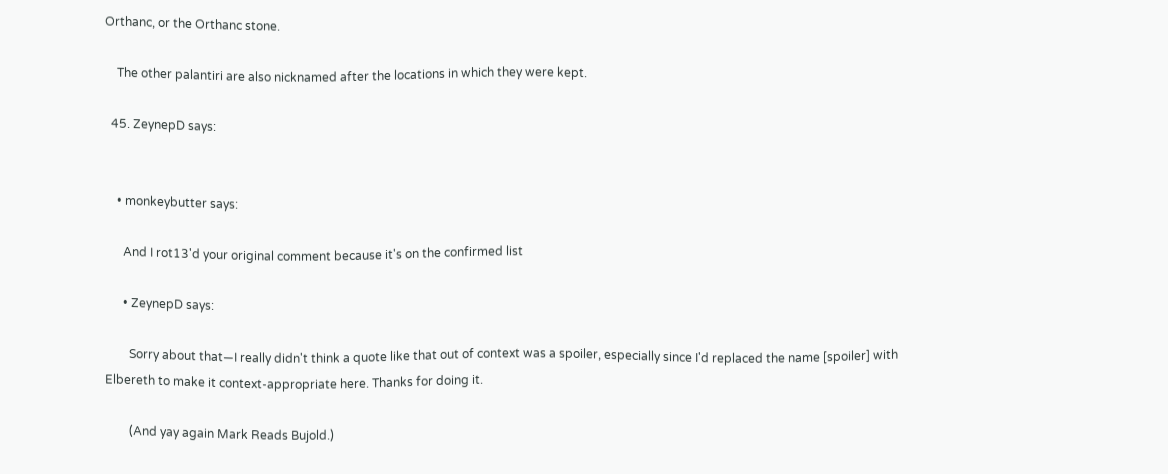Orthanc, or the Orthanc stone.

    The other palantiri are also nicknamed after the locations in which they were kept.

  45. ZeynepD says:


    • monkeybutter says:

      And I rot13'd your original comment because it's on the confirmed list

      • ZeynepD says:

        Sorry about that—I really didn't think a quote like that out of context was a spoiler, especially since I'd replaced the name [spoiler] with Elbereth to make it context-appropriate here. Thanks for doing it.

        (And yay again Mark Reads Bujold.)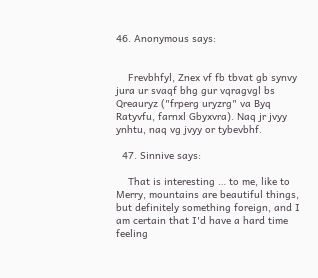46. Anonymous says:


    Frevbhfyl, Znex vf fb tbvat gb synvy jura ur svaqf bhg gur vqragvgl bs Qreauryz ("frperg uryzrg" va Byq Ratyvfu, farnxl Gbyxvra). Naq jr jvyy ynhtu, naq vg jvyy or tybevbhf.

  47. Sinnive says:

    That is interesting … to me, like to Merry, mountains are beautiful things, but definitely something foreign, and I am certain that I'd have a hard time feeling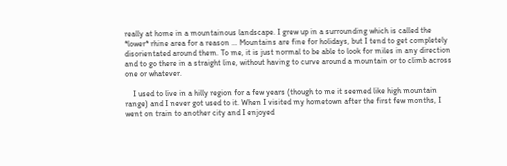really at home in a mountainous landscape. I grew up in a surrounding which is called the *lower* rhine area for a reason … Mountains are fine for holidays, but I tend to get completely disorientated around them. To me, it is just normal to be able to look for miles in any direction and to go there in a straight line, without having to curve around a mountain or to climb across one or whatever.

    I used to live in a hilly region for a few years (though to me it seemed like high mountain range) and I never got used to it. When I visited my hometown after the first few months, I went on train to another city and I enjoyed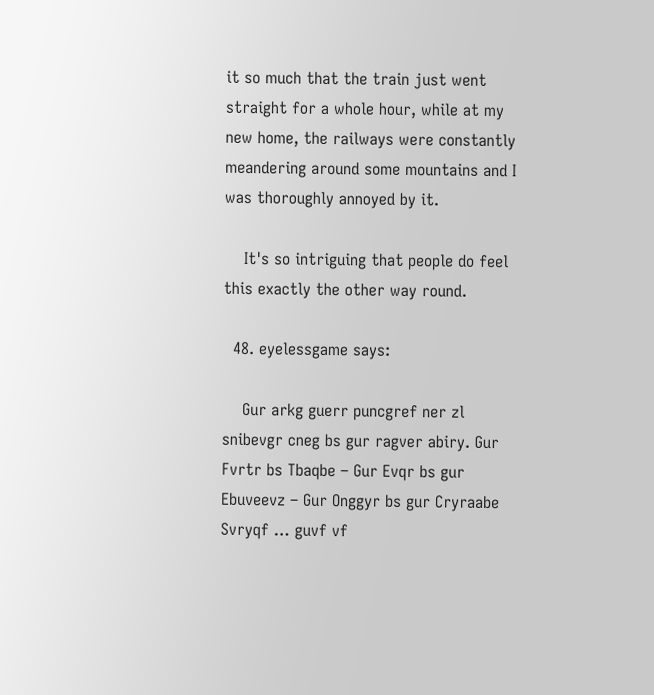it so much that the train just went straight for a whole hour, while at my new home, the railways were constantly meandering around some mountains and I was thoroughly annoyed by it.

    It's so intriguing that people do feel this exactly the other way round.

  48. eyelessgame says:

    Gur arkg guerr puncgref ner zl snibevgr cneg bs gur ragver abiry. Gur Fvrtr bs Tbaqbe – Gur Evqr bs gur Ebuveevz – Gur Onggyr bs gur Cryraabe Svryqf … guvf vf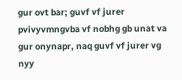gur ovt bar; guvf vf jurer pvivyvmngvba vf nobhg gb unat va gur onynapr, naq guvf vf jurer vg nyy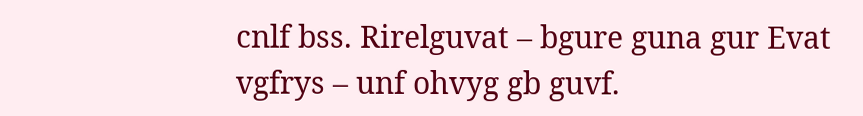cnlf bss. Rirelguvat – bgure guna gur Evat vgfrys – unf ohvyg gb guvf.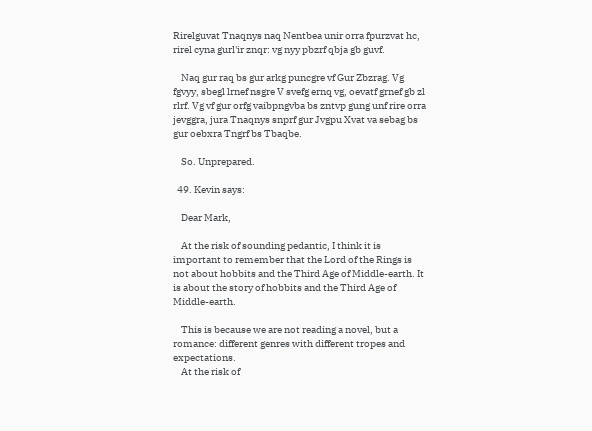Rirelguvat Tnaqnys naq Nentbea unir orra fpurzvat hc, rirel cyna gurl'ir znqr: vg nyy pbzrf qbja gb guvf.

    Naq gur raq bs gur arkg puncgre vf Gur Zbzrag. Vg fgvyy, sbegl lrnef nsgre V svefg ernq vg, oevatf grnef gb zl rlrf. Vg vf gur orfg vaibpngvba bs zntvp gung unf rire orra jevggra, jura Tnaqnys snprf gur Jvgpu Xvat va sebag bs gur oebxra Tngrf bs Tbaqbe.

    So. Unprepared.

  49. Kevin says:

    Dear Mark,

    At the risk of sounding pedantic, I think it is important to remember that the Lord of the Rings is not about hobbits and the Third Age of Middle-earth. It is about the story of hobbits and the Third Age of Middle-earth.

    This is because we are not reading a novel, but a romance: different genres with different tropes and expectations.
    At the risk of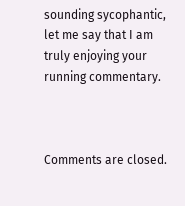sounding sycophantic, let me say that I am truly enjoying your running commentary.



Comments are closed.